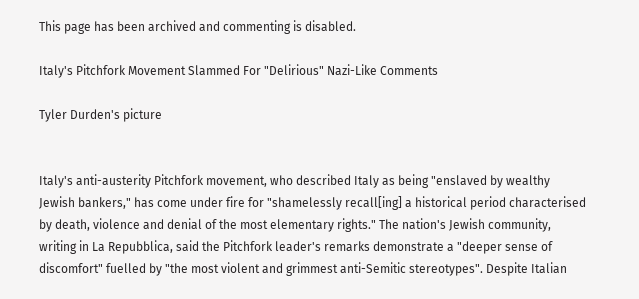This page has been archived and commenting is disabled.

Italy's Pitchfork Movement Slammed For "Delirious" Nazi-Like Comments

Tyler Durden's picture


Italy's anti-austerity Pitchfork movement, who described Italy as being "enslaved by wealthy Jewish bankers," has come under fire for "shamelessly recall[ing] a historical period characterised by death, violence and denial of the most elementary rights." The nation's Jewish community, writing in La Repubblica, said the Pitchfork leader's remarks demonstrate a "deeper sense of discomfort" fuelled by "the most violent and grimmest anti-Semitic stereotypes". Despite Italian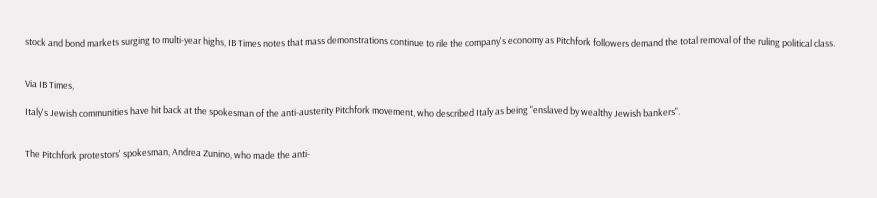stock and bond markets surging to multi-year highs, IB Times notes that mass demonstrations continue to rile the company's economy as Pitchfork followers demand the total removal of the ruling political class.


Via IB Times,

Italy's Jewish communities have hit back at the spokesman of the anti-austerity Pitchfork movement, who described Italy as being "enslaved by wealthy Jewish bankers".


The Pitchfork protestors' spokesman, Andrea Zunino, who made the anti-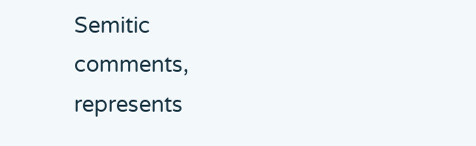Semitic comments, represents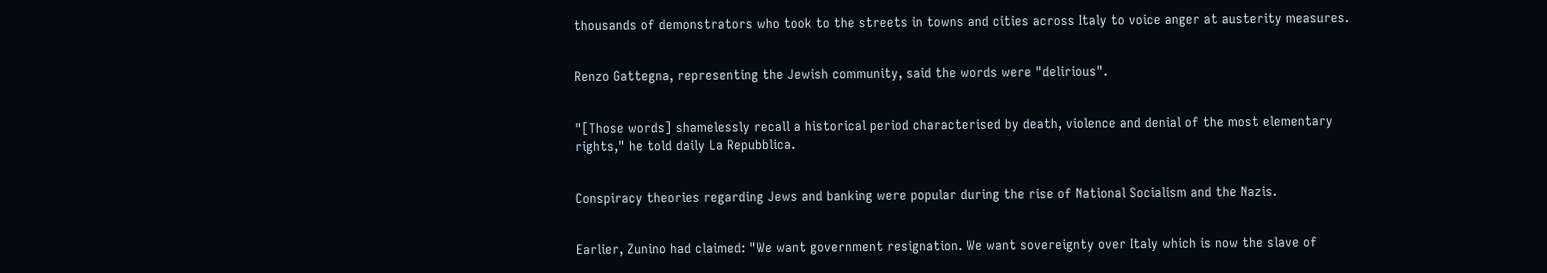thousands of demonstrators who took to the streets in towns and cities across Italy to voice anger at austerity measures.


Renzo Gattegna, representing the Jewish community, said the words were "delirious".


"[Those words] shamelessly recall a historical period characterised by death, violence and denial of the most elementary rights," he told daily La Repubblica.


Conspiracy theories regarding Jews and banking were popular during the rise of National Socialism and the Nazis.


Earlier, Zunino had claimed: "We want government resignation. We want sovereignty over Italy which is now the slave of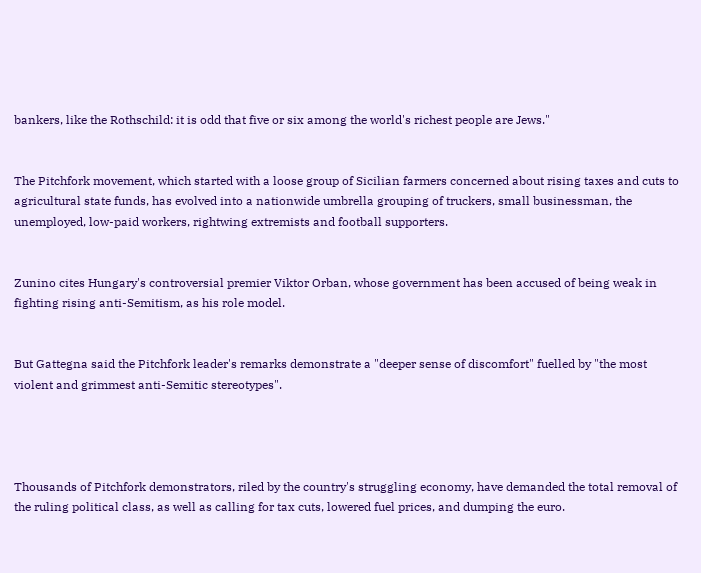bankers, like the Rothschild: it is odd that five or six among the world's richest people are Jews."


The Pitchfork movement, which started with a loose group of Sicilian farmers concerned about rising taxes and cuts to agricultural state funds, has evolved into a nationwide umbrella grouping of truckers, small businessman, the unemployed, low-paid workers, rightwing extremists and football supporters.


Zunino cites Hungary's controversial premier Viktor Orban, whose government has been accused of being weak in fighting rising anti-Semitism, as his role model.


But Gattegna said the Pitchfork leader's remarks demonstrate a "deeper sense of discomfort" fuelled by "the most violent and grimmest anti-Semitic stereotypes".




Thousands of Pitchfork demonstrators, riled by the country's struggling economy, have demanded the total removal of the ruling political class, as well as calling for tax cuts, lowered fuel prices, and dumping the euro.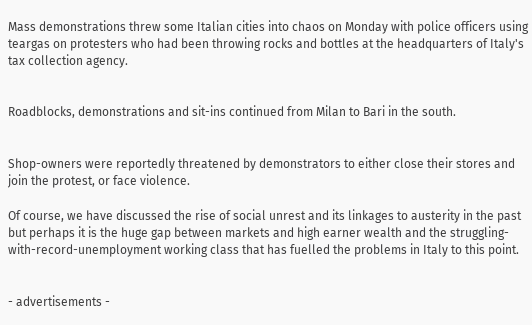Mass demonstrations threw some Italian cities into chaos on Monday with police officers using teargas on protesters who had been throwing rocks and bottles at the headquarters of Italy's tax collection agency.


Roadblocks, demonstrations and sit-ins continued from Milan to Bari in the south.


Shop-owners were reportedly threatened by demonstrators to either close their stores and join the protest, or face violence.

Of course, we have discussed the rise of social unrest and its linkages to austerity in the past but perhaps it is the huge gap between markets and high earner wealth and the struggling-with-record-unemployment working class that has fuelled the problems in Italy to this point.


- advertisements -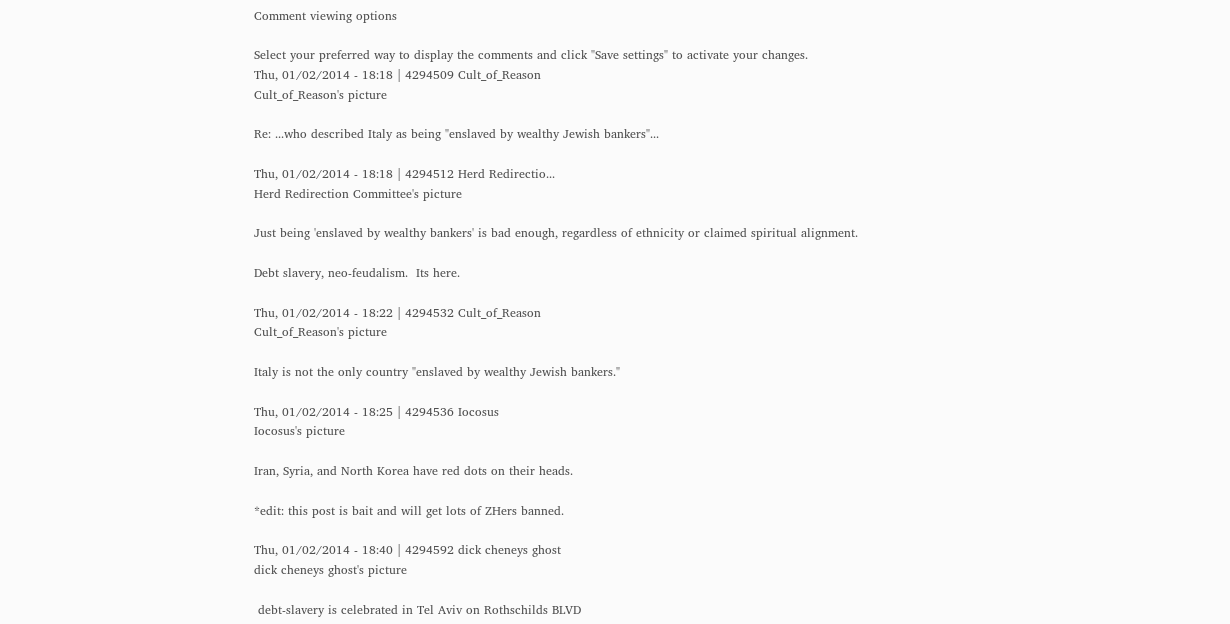Comment viewing options

Select your preferred way to display the comments and click "Save settings" to activate your changes.
Thu, 01/02/2014 - 18:18 | 4294509 Cult_of_Reason
Cult_of_Reason's picture

Re: ...who described Italy as being "enslaved by wealthy Jewish bankers"...

Thu, 01/02/2014 - 18:18 | 4294512 Herd Redirectio...
Herd Redirection Committee's picture

Just being 'enslaved by wealthy bankers' is bad enough, regardless of ethnicity or claimed spiritual alignment.

Debt slavery, neo-feudalism.  Its here.

Thu, 01/02/2014 - 18:22 | 4294532 Cult_of_Reason
Cult_of_Reason's picture

Italy is not the only country "enslaved by wealthy Jewish bankers."

Thu, 01/02/2014 - 18:25 | 4294536 Iocosus
Iocosus's picture

Iran, Syria, and North Korea have red dots on their heads.

*edit: this post is bait and will get lots of ZHers banned.

Thu, 01/02/2014 - 18:40 | 4294592 dick cheneys ghost
dick cheneys ghost's picture

 debt-slavery is celebrated in Tel Aviv on Rothschilds BLVD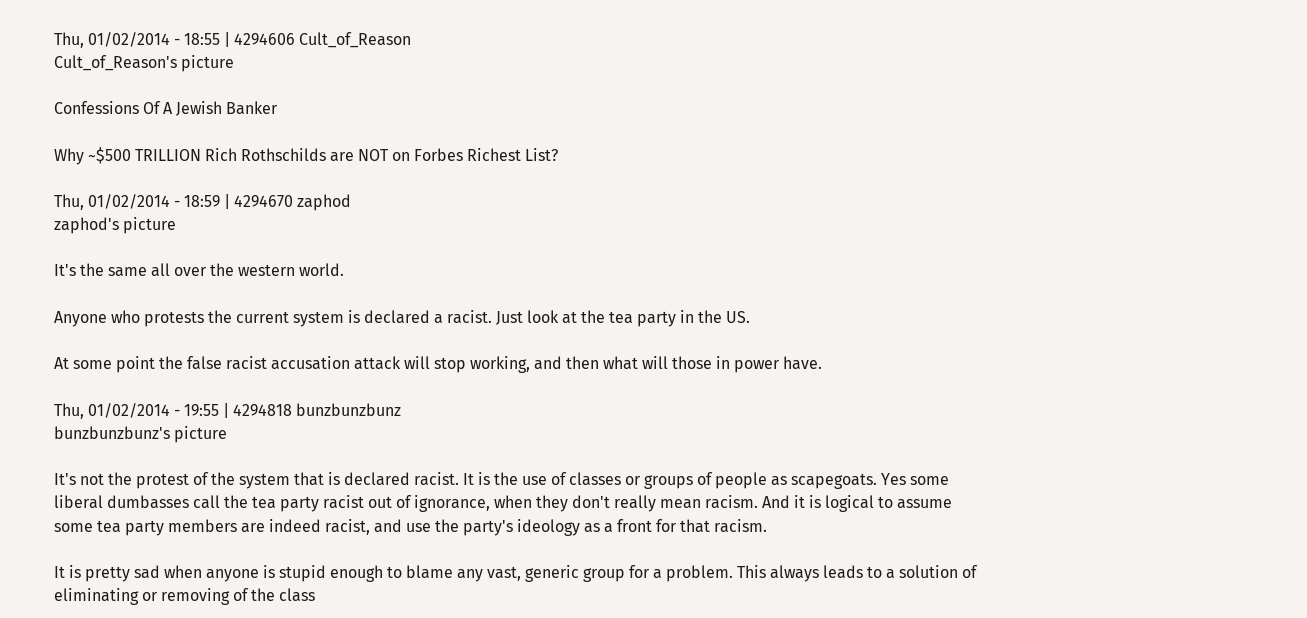Thu, 01/02/2014 - 18:55 | 4294606 Cult_of_Reason
Cult_of_Reason's picture

Confessions Of A Jewish Banker

Why ~$500 TRILLION Rich Rothschilds are NOT on Forbes Richest List?

Thu, 01/02/2014 - 18:59 | 4294670 zaphod
zaphod's picture

It's the same all over the western world.

Anyone who protests the current system is declared a racist. Just look at the tea party in the US.

At some point the false racist accusation attack will stop working, and then what will those in power have.

Thu, 01/02/2014 - 19:55 | 4294818 bunzbunzbunz
bunzbunzbunz's picture

It's not the protest of the system that is declared racist. It is the use of classes or groups of people as scapegoats. Yes some liberal dumbasses call the tea party racist out of ignorance, when they don't really mean racism. And it is logical to assume some tea party members are indeed racist, and use the party's ideology as a front for that racism.

It is pretty sad when anyone is stupid enough to blame any vast, generic group for a problem. This always leads to a solution of eliminating or removing of the class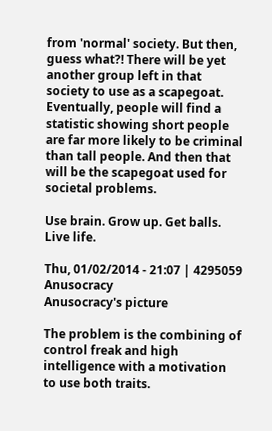from 'normal' society. But then, guess what?! There will be yet another group left in that society to use as a scapegoat. Eventually, people will find a statistic showing short people are far more likely to be criminal than tall people. And then that will be the scapegoat used for societal problems.

Use brain. Grow up. Get balls. Live life.

Thu, 01/02/2014 - 21:07 | 4295059 Anusocracy
Anusocracy's picture

The problem is the combining of control freak and high intelligence with a motivation to use both traits.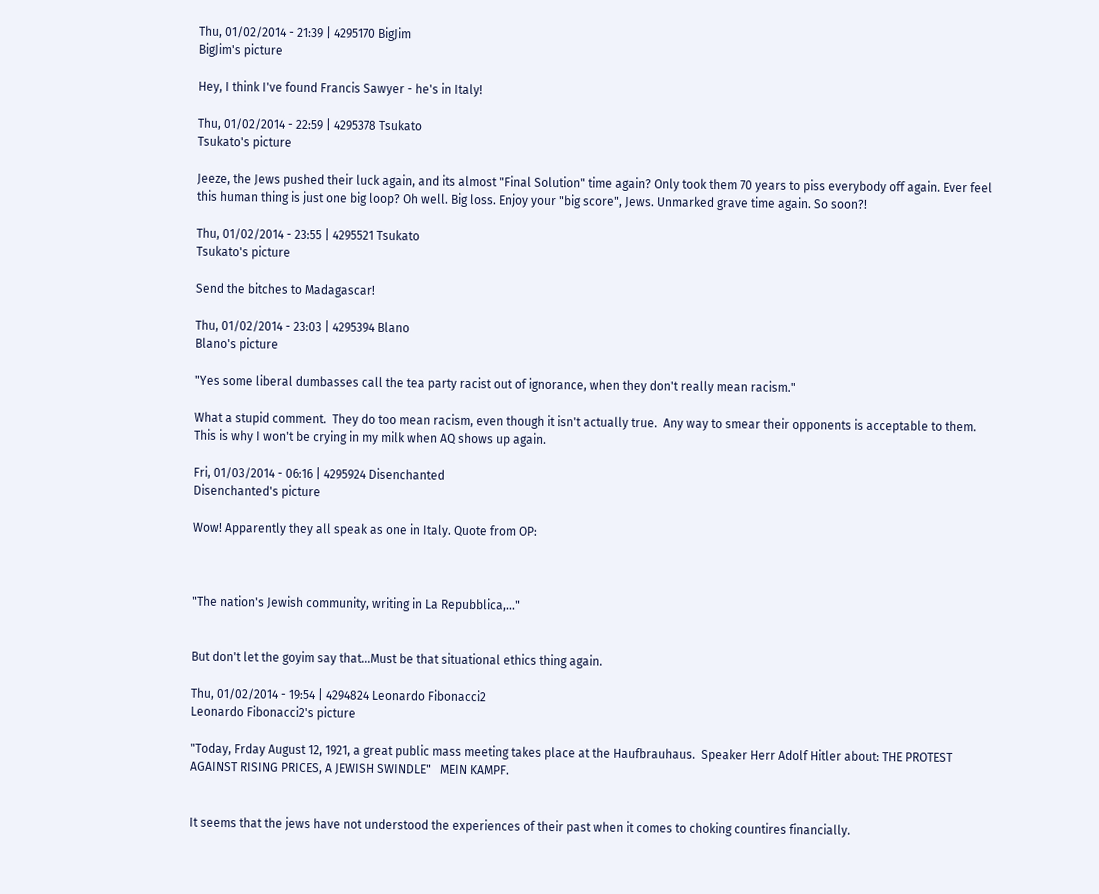Thu, 01/02/2014 - 21:39 | 4295170 BigJim
BigJim's picture

Hey, I think I've found Francis Sawyer - he's in Italy!

Thu, 01/02/2014 - 22:59 | 4295378 Tsukato
Tsukato's picture

Jeeze, the Jews pushed their luck again, and its almost "Final Solution" time again? Only took them 70 years to piss everybody off again. Ever feel this human thing is just one big loop? Oh well. Big loss. Enjoy your "big score", Jews. Unmarked grave time again. So soon?!

Thu, 01/02/2014 - 23:55 | 4295521 Tsukato
Tsukato's picture

Send the bitches to Madagascar!

Thu, 01/02/2014 - 23:03 | 4295394 Blano
Blano's picture

"Yes some liberal dumbasses call the tea party racist out of ignorance, when they don't really mean racism."

What a stupid comment.  They do too mean racism, even though it isn't actually true.  Any way to smear their opponents is acceptable to them.  This is why I won't be crying in my milk when AQ shows up again.

Fri, 01/03/2014 - 06:16 | 4295924 Disenchanted
Disenchanted's picture

Wow! Apparently they all speak as one in Italy. Quote from OP:



"The nation's Jewish community, writing in La Repubblica,..."


But don't let the goyim say that...Must be that situational ethics thing again.

Thu, 01/02/2014 - 19:54 | 4294824 Leonardo Fibonacci2
Leonardo Fibonacci2's picture

"Today, Frday August 12, 1921, a great public mass meeting takes place at the Haufbrauhaus.  Speaker Herr Adolf Hitler about: THE PROTEST AGAINST RISING PRICES, A JEWISH SWINDLE"   MEIN KAMPF.


It seems that the jews have not understood the experiences of their past when it comes to choking countires financially.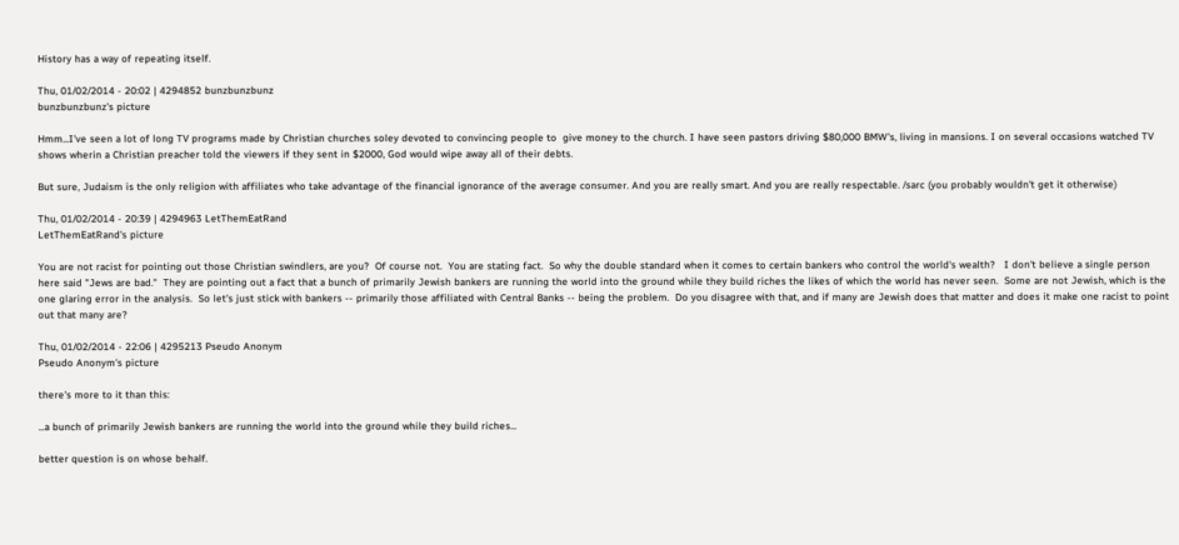History has a way of repeating itself.

Thu, 01/02/2014 - 20:02 | 4294852 bunzbunzbunz
bunzbunzbunz's picture

Hmm...I've seen a lot of long TV programs made by Christian churches soley devoted to convincing people to  give money to the church. I have seen pastors driving $80,000 BMW's, living in mansions. I on several occasions watched TV shows wherin a Christian preacher told the viewers if they sent in $2000, God would wipe away all of their debts.

But sure, Judaism is the only religion with affiliates who take advantage of the financial ignorance of the average consumer. And you are really smart. And you are really respectable. /sarc (you probably wouldn't get it otherwise)

Thu, 01/02/2014 - 20:39 | 4294963 LetThemEatRand
LetThemEatRand's picture

You are not racist for pointing out those Christian swindlers, are you?  Of course not.  You are stating fact.  So why the double standard when it comes to certain bankers who control the world's wealth?   I don't believe a single person here said "Jews are bad."  They are pointing out a fact that a bunch of primarily Jewish bankers are running the world into the ground while they build riches the likes of which the world has never seen.  Some are not Jewish, which is the one glaring error in the analysis.  So let's just stick with bankers -- primarily those affiliated with Central Banks -- being the problem.  Do you disagree with that, and if many are Jewish does that matter and does it make one racist to point out that many are?

Thu, 01/02/2014 - 22:06 | 4295213 Pseudo Anonym
Pseudo Anonym's picture

there's more to it than this:

...a bunch of primarily Jewish bankers are running the world into the ground while they build riches...

better question is on whose behalf.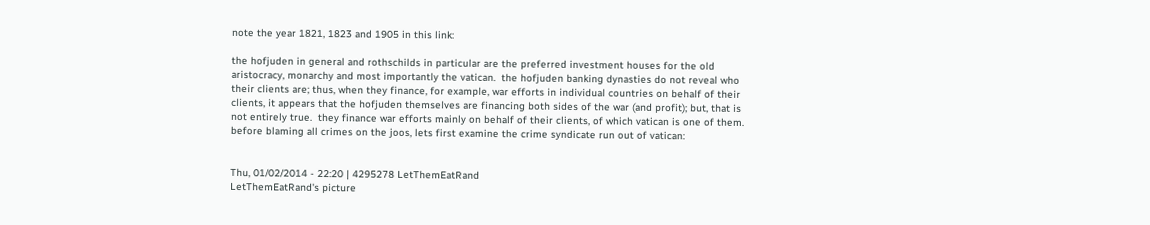note the year 1821, 1823 and 1905 in this link:

the hofjuden in general and rothschilds in particular are the preferred investment houses for the old aristocracy, monarchy and most importantly the vatican.  the hofjuden banking dynasties do not reveal who their clients are; thus, when they finance, for example, war efforts in individual countries on behalf of their clients, it appears that the hofjuden themselves are financing both sides of the war (and profit); but, that is not entirely true.  they finance war efforts mainly on behalf of their clients, of which vatican is one of them.  before blaming all crimes on the joos, lets first examine the crime syndicate run out of vatican:


Thu, 01/02/2014 - 22:20 | 4295278 LetThemEatRand
LetThemEatRand's picture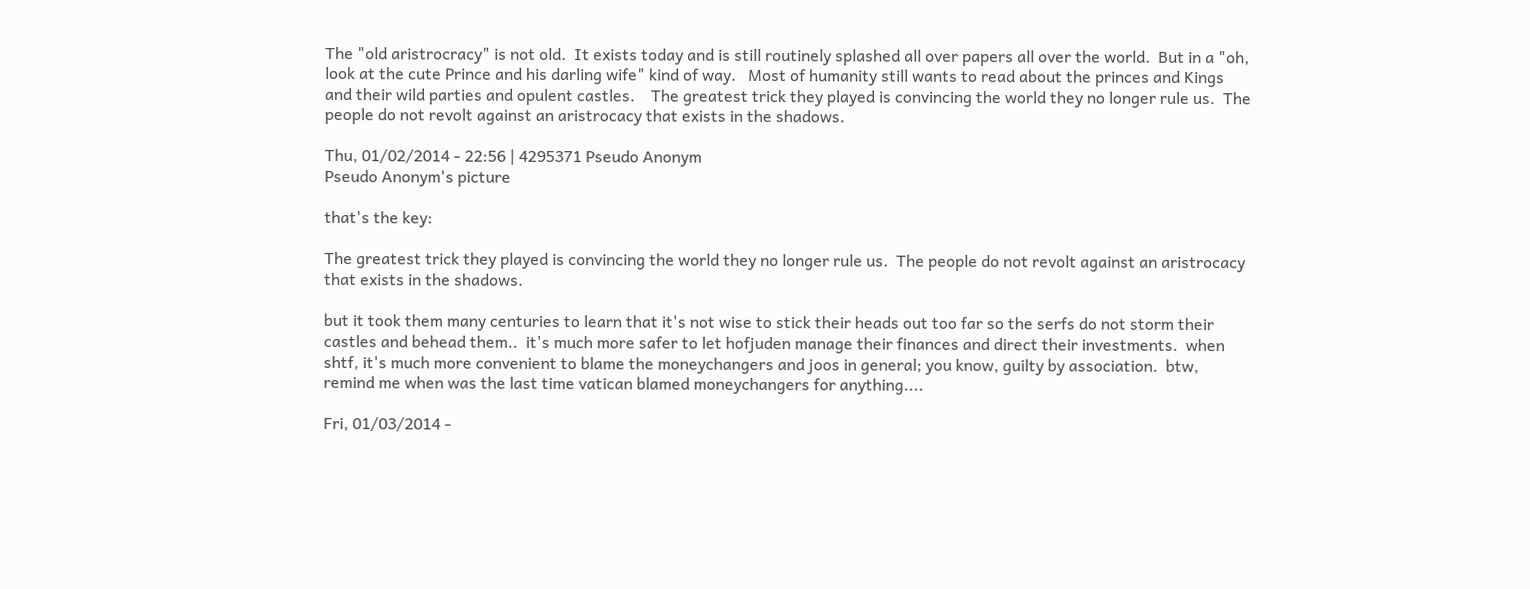The "old aristrocracy" is not old.  It exists today and is still routinely splashed all over papers all over the world.  But in a "oh, look at the cute Prince and his darling wife" kind of way.   Most of humanity still wants to read about the princes and Kings and their wild parties and opulent castles.    The greatest trick they played is convincing the world they no longer rule us.  The people do not revolt against an aristrocacy that exists in the shadows.

Thu, 01/02/2014 - 22:56 | 4295371 Pseudo Anonym
Pseudo Anonym's picture

that's the key:

The greatest trick they played is convincing the world they no longer rule us.  The people do not revolt against an aristrocacy that exists in the shadows.

but it took them many centuries to learn that it's not wise to stick their heads out too far so the serfs do not storm their castles and behead them..  it's much more safer to let hofjuden manage their finances and direct their investments.  when shtf, it's much more convenient to blame the moneychangers and joos in general; you know, guilty by association.  btw, remind me when was the last time vatican blamed moneychangers for anything....

Fri, 01/03/2014 -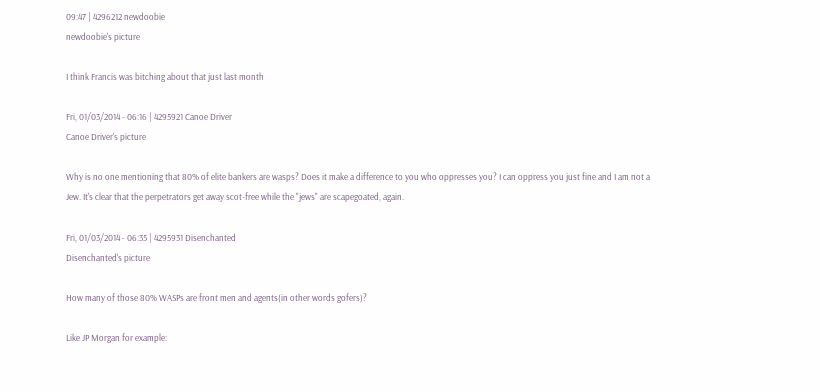09:47 | 4296212 newdoobie
newdoobie's picture

I think Francis was bitching about that just last month

Fri, 01/03/2014 - 06:16 | 4295921 Canoe Driver
Canoe Driver's picture

Why is no one mentioning that 80% of elite bankers are wasps? Does it make a difference to you who oppresses you? I can oppress you just fine and I am not a Jew. It's clear that the perpetrators get away scot-free while the "jews" are scapegoated, again.

Fri, 01/03/2014 - 06:35 | 4295931 Disenchanted
Disenchanted's picture

How many of those 80% WASPs are front men and agents(in other words gofers)?

Like JP Morgan for example: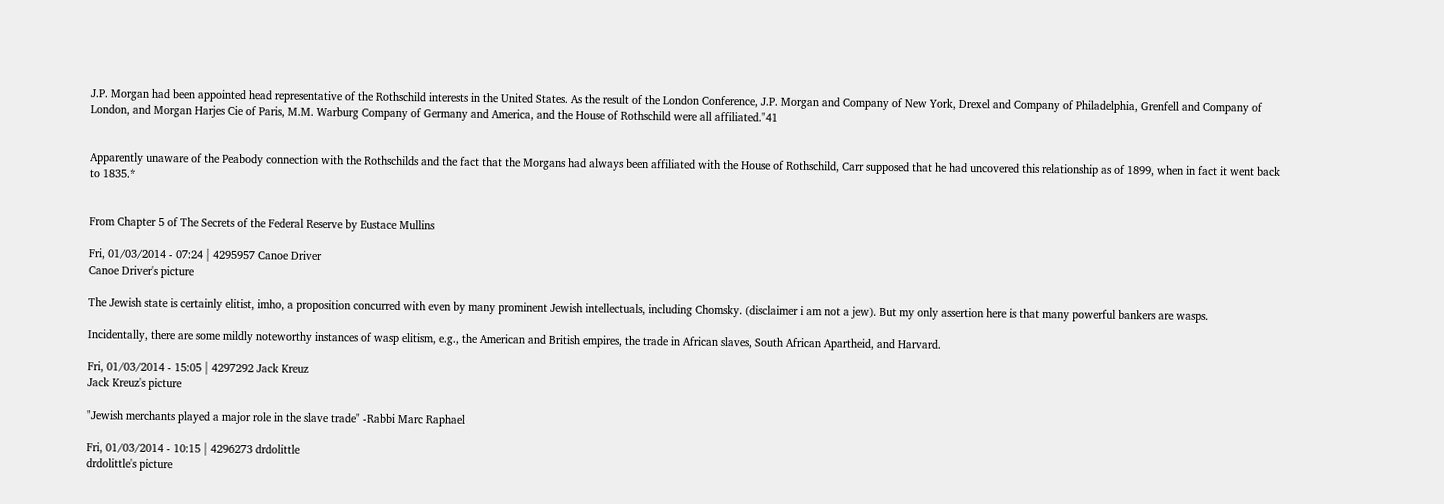J.P. Morgan had been appointed head representative of the Rothschild interests in the United States. As the result of the London Conference, J.P. Morgan and Company of New York, Drexel and Company of Philadelphia, Grenfell and Company of London, and Morgan Harjes Cie of Paris, M.M. Warburg Company of Germany and America, and the House of Rothschild were all affiliated."41


Apparently unaware of the Peabody connection with the Rothschilds and the fact that the Morgans had always been affiliated with the House of Rothschild, Carr supposed that he had uncovered this relationship as of 1899, when in fact it went back to 1835.*


From Chapter 5 of The Secrets of the Federal Reserve by Eustace Mullins

Fri, 01/03/2014 - 07:24 | 4295957 Canoe Driver
Canoe Driver's picture

The Jewish state is certainly elitist, imho, a proposition concurred with even by many prominent Jewish intellectuals, including Chomsky. (disclaimer i am not a jew). But my only assertion here is that many powerful bankers are wasps.

Incidentally, there are some mildly noteworthy instances of wasp elitism, e.g., the American and British empires, the trade in African slaves, South African Apartheid, and Harvard.

Fri, 01/03/2014 - 15:05 | 4297292 Jack Kreuz
Jack Kreuz's picture

"Jewish merchants played a major role in the slave trade" -Rabbi Marc Raphael

Fri, 01/03/2014 - 10:15 | 4296273 drdolittle
drdolittle's picture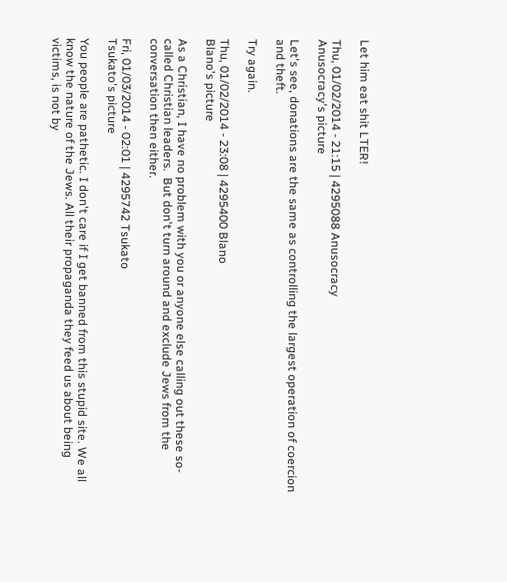Let him eat shit LTER!

Thu, 01/02/2014 - 21:15 | 4295088 Anusocracy
Anusocracy's picture

Let's see, donations are the same as controlling the largest operation of coercion and theft.

Try again.

Thu, 01/02/2014 - 23:08 | 4295400 Blano
Blano's picture

As a Christian, I have no problem with you or anyone else calling out these so-called Christian leaders.  But don't turn around and exclude Jews from the conversation then either.

Fri, 01/03/2014 - 02:01 | 4295742 Tsukato
Tsukato's picture

You people are pathetic. I don't care if I get banned from this stupid site. We all know the nature of the Jews. All their propaganda they feed us about being victims, is not by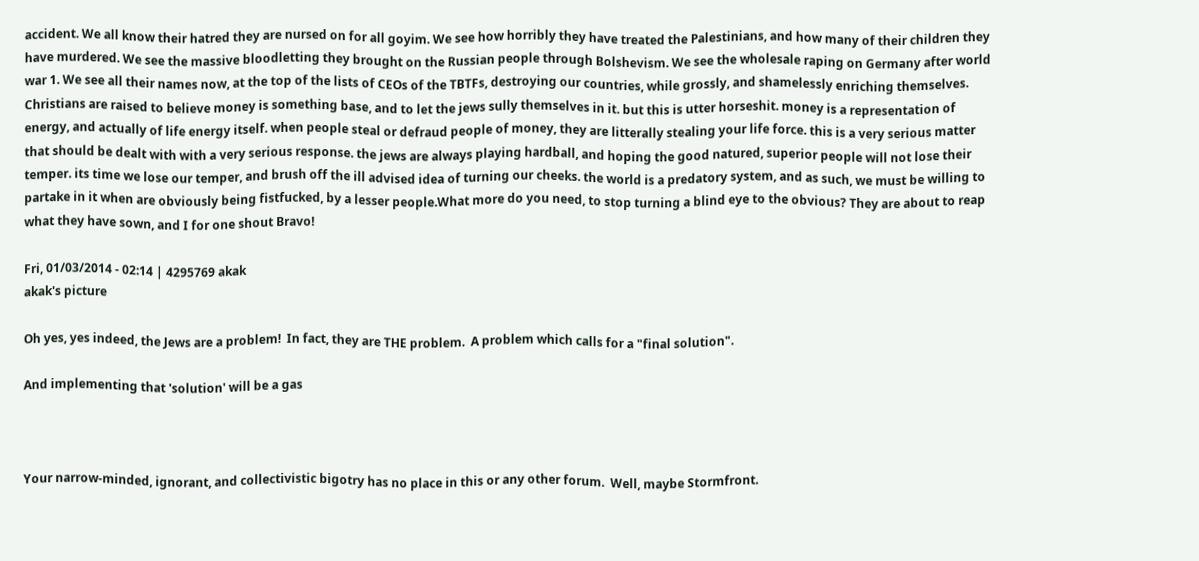accident. We all know their hatred they are nursed on for all goyim. We see how horribly they have treated the Palestinians, and how many of their children they have murdered. We see the massive bloodletting they brought on the Russian people through Bolshevism. We see the wholesale raping on Germany after world war 1. We see all their names now, at the top of the lists of CEOs of the TBTFs, destroying our countries, while grossly, and shamelessly enriching themselves. Christians are raised to believe money is something base, and to let the jews sully themselves in it. but this is utter horseshit. money is a representation of energy, and actually of life energy itself. when people steal or defraud people of money, they are litterally stealing your life force. this is a very serious matter that should be dealt with with a very serious response. the jews are always playing hardball, and hoping the good natured, superior people will not lose their temper. its time we lose our temper, and brush off the ill advised idea of turning our cheeks. the world is a predatory system, and as such, we must be willing to partake in it when are obviously being fistfucked, by a lesser people.What more do you need, to stop turning a blind eye to the obvious? They are about to reap what they have sown, and I for one shout Bravo!

Fri, 01/03/2014 - 02:14 | 4295769 akak
akak's picture

Oh yes, yes indeed, the Jews are a problem!  In fact, they are THE problem.  A problem which calls for a "final solution".

And implementing that 'solution' will be a gas



Your narrow-minded, ignorant, and collectivistic bigotry has no place in this or any other forum.  Well, maybe Stormfront.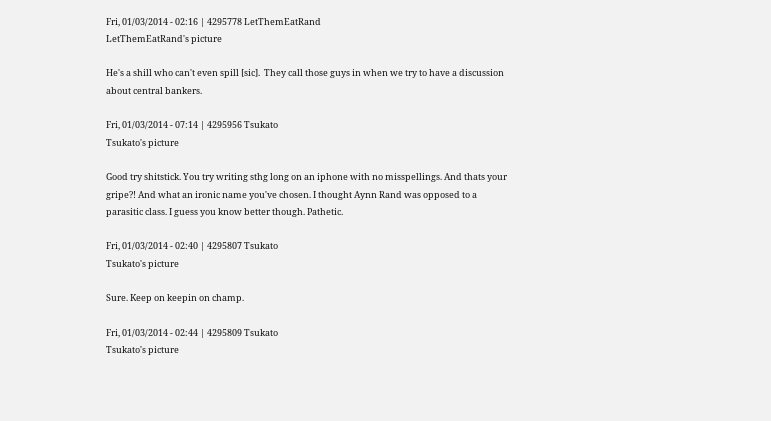Fri, 01/03/2014 - 02:16 | 4295778 LetThemEatRand
LetThemEatRand's picture

He's a shill who can't even spill [sic].  They call those guys in when we try to have a discussion about central bankers.

Fri, 01/03/2014 - 07:14 | 4295956 Tsukato
Tsukato's picture

Good try shitstick. You try writing sthg long on an iphone with no misspellings. And thats your gripe?! And what an ironic name you've chosen. I thought Aynn Rand was opposed to a parasitic class. I guess you know better though. Pathetic.

Fri, 01/03/2014 - 02:40 | 4295807 Tsukato
Tsukato's picture

Sure. Keep on keepin on champ.

Fri, 01/03/2014 - 02:44 | 4295809 Tsukato
Tsukato's picture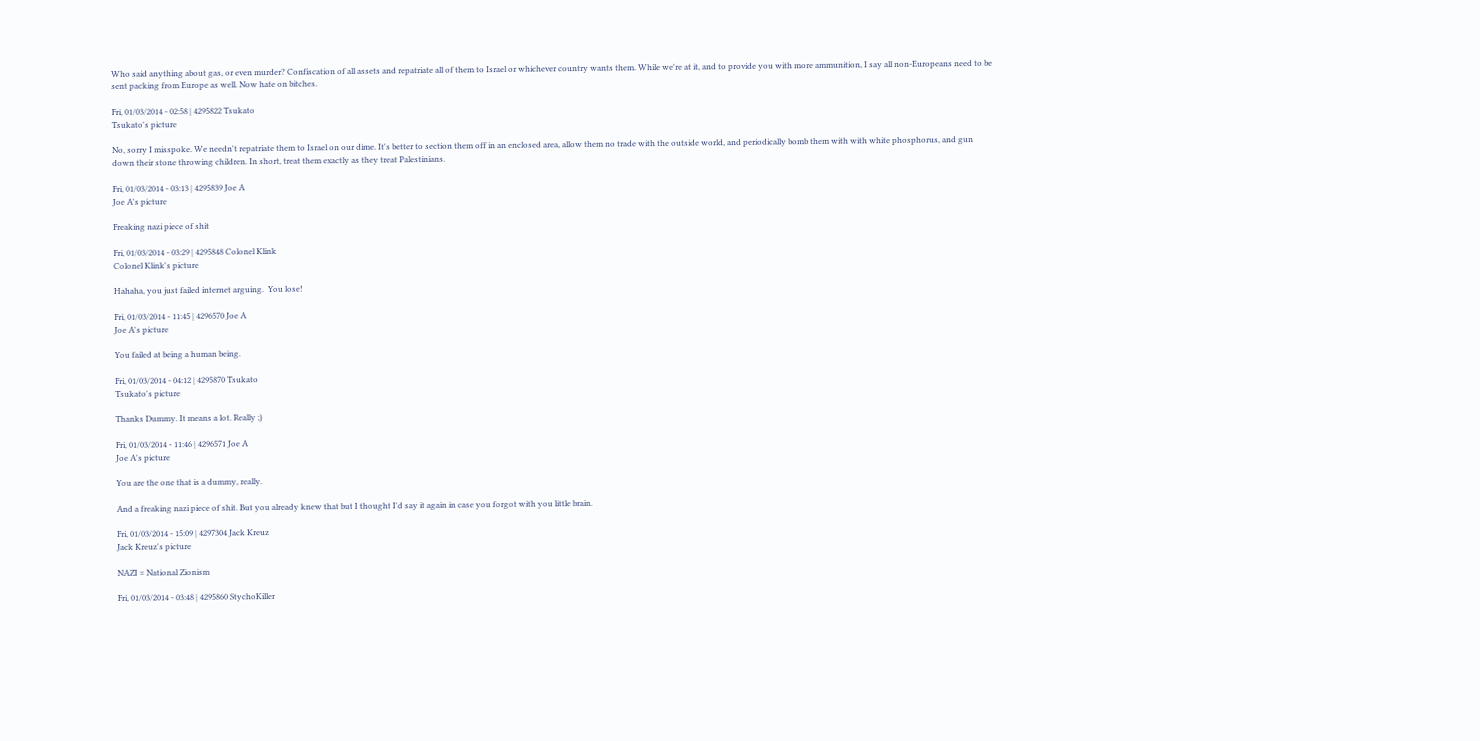Who said anything about gas, or even murder? Confiscation of all assets and repatriate all of them to Israel or whichever country wants them. While we're at it, and to provide you with more ammunition, I say all non-Europeans need to be sent packing from Europe as well. Now hate on bitches.

Fri, 01/03/2014 - 02:58 | 4295822 Tsukato
Tsukato's picture

No, sorry I misspoke. We needn't repatriate them to Israel on our dime. It's better to section them off in an enclosed area, allow them no trade with the outside world, and periodically bomb them with with white phosphorus, and gun down their stone throwing children. In short, treat them exactly as they treat Palestinians.

Fri, 01/03/2014 - 03:13 | 4295839 Joe A
Joe A's picture

Freaking nazi piece of shit

Fri, 01/03/2014 - 03:29 | 4295848 Colonel Klink
Colonel Klink's picture

Hahaha, you just failed internet arguing.  You lose!

Fri, 01/03/2014 - 11:45 | 4296570 Joe A
Joe A's picture

You failed at being a human being.

Fri, 01/03/2014 - 04:12 | 4295870 Tsukato
Tsukato's picture

Thanks Dummy. It means a lot. Really ;)

Fri, 01/03/2014 - 11:46 | 4296571 Joe A
Joe A's picture

You are the one that is a dummy, really.

And a freaking nazi piece of shit. But you already knew that but I thought I'd say it again in case you forgot with you little brain.

Fri, 01/03/2014 - 15:09 | 4297304 Jack Kreuz
Jack Kreuz's picture

NAZI = National Zionism

Fri, 01/03/2014 - 03:48 | 4295860 StychoKiller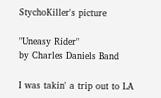StychoKiller's picture

"Uneasy Rider"
by Charles Daniels Band

I was takin' a trip out to LA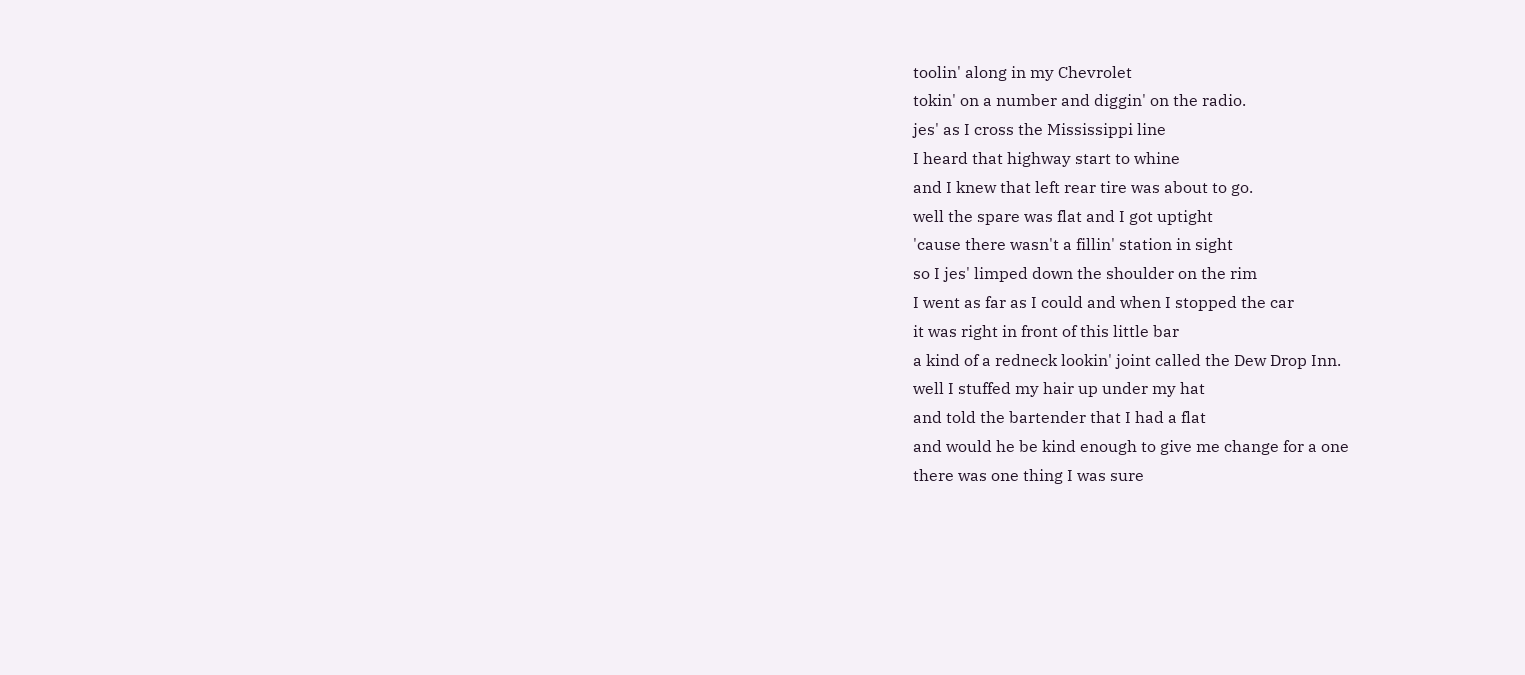toolin' along in my Chevrolet
tokin' on a number and diggin' on the radio.
jes' as I cross the Mississippi line
I heard that highway start to whine
and I knew that left rear tire was about to go.
well the spare was flat and I got uptight
'cause there wasn't a fillin' station in sight
so I jes' limped down the shoulder on the rim
I went as far as I could and when I stopped the car
it was right in front of this little bar
a kind of a redneck lookin' joint called the Dew Drop Inn.
well I stuffed my hair up under my hat
and told the bartender that I had a flat
and would he be kind enough to give me change for a one
there was one thing I was sure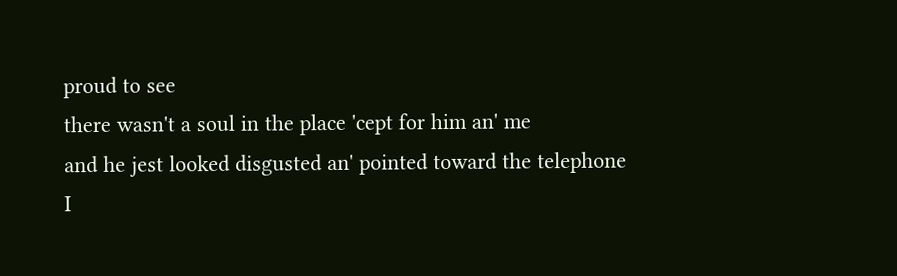proud to see
there wasn't a soul in the place 'cept for him an' me
and he jest looked disgusted an' pointed toward the telephone
I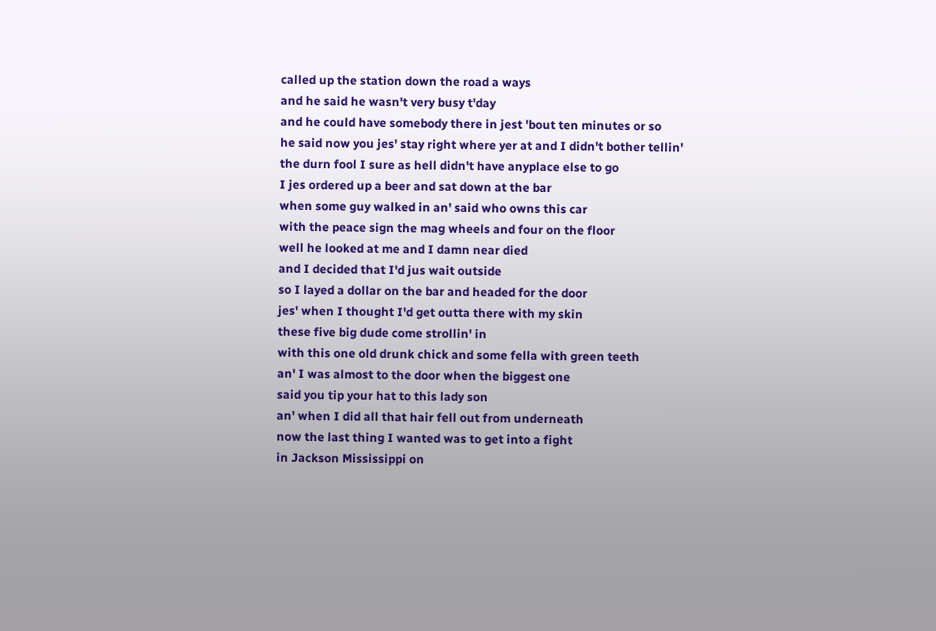called up the station down the road a ways
and he said he wasn't very busy t'day
and he could have somebody there in jest 'bout ten minutes or so
he said now you jes' stay right where yer at and I didn't bother tellin'
the durn fool I sure as hell didn't have anyplace else to go
I jes ordered up a beer and sat down at the bar
when some guy walked in an' said who owns this car
with the peace sign the mag wheels and four on the floor
well he looked at me and I damn near died
and I decided that I'd jus wait outside
so I layed a dollar on the bar and headed for the door
jes' when I thought I'd get outta there with my skin
these five big dude come strollin' in
with this one old drunk chick and some fella with green teeth
an' I was almost to the door when the biggest one
said you tip your hat to this lady son
an' when I did all that hair fell out from underneath
now the last thing I wanted was to get into a fight
in Jackson Mississippi on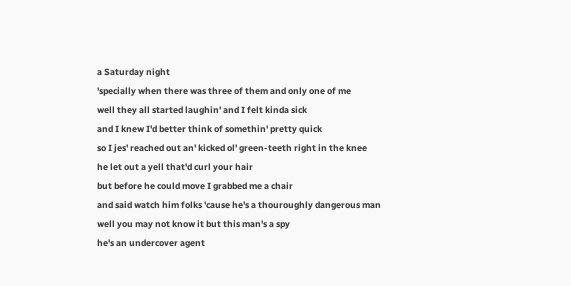a Saturday night
'specially when there was three of them and only one of me
well they all started laughin' and I felt kinda sick
and I knew I'd better think of somethin' pretty quick
so I jes' reached out an' kicked ol' green-teeth right in the knee
he let out a yell that'd curl your hair
but before he could move I grabbed me a chair
and said watch him folks 'cause he's a thouroughly dangerous man
well you may not know it but this man's a spy
he's an undercover agent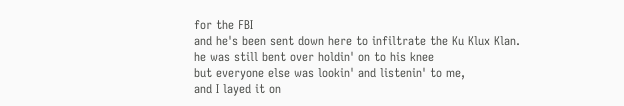for the FBI
and he's been sent down here to infiltrate the Ku Klux Klan.
he was still bent over holdin' on to his knee
but everyone else was lookin' and listenin' to me,
and I layed it on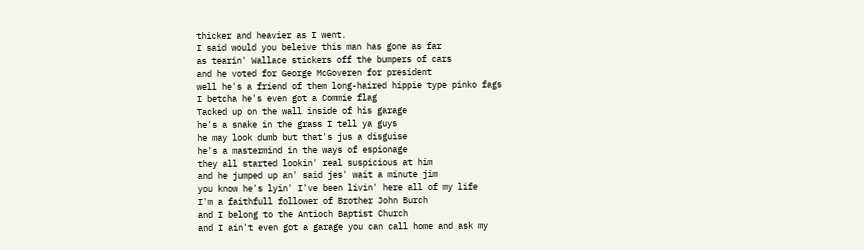thicker and heavier as I went.
I said would you beleive this man has gone as far
as tearin' Wallace stickers off the bumpers of cars
and he voted for George McGoveren for president
well he's a friend of them long-haired hippie type pinko fags
I betcha he's even got a Commie flag
Tacked up on the wall inside of his garage
he's a snake in the grass I tell ya guys
he may look dumb but that's jus a disguise
he's a mastermind in the ways of espionage
they all started lookin' real suspicious at him
and he jumped up an' said jes' wait a minute jim
you know he's lyin' I've been livin' here all of my life
I'm a faithfull follower of Brother John Burch
and I belong to the Antioch Baptist Church
and I ain't even got a garage you can call home and ask my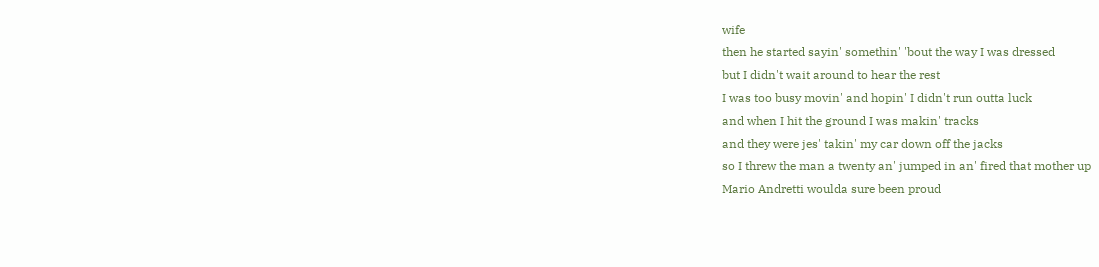wife
then he started sayin' somethin' 'bout the way I was dressed
but I didn't wait around to hear the rest
I was too busy movin' and hopin' I didn't run outta luck
and when I hit the ground I was makin' tracks
and they were jes' takin' my car down off the jacks
so I threw the man a twenty an' jumped in an' fired that mother up
Mario Andretti woulda sure been proud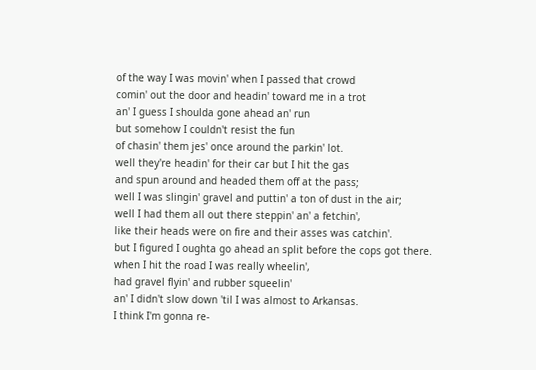of the way I was movin' when I passed that crowd
comin' out the door and headin' toward me in a trot
an' I guess I shoulda gone ahead an' run
but somehow I couldn't resist the fun
of chasin' them jes' once around the parkin' lot.
well they're headin' for their car but I hit the gas
and spun around and headed them off at the pass;
well I was slingin' gravel and puttin' a ton of dust in the air;
well I had them all out there steppin' an' a fetchin',
like their heads were on fire and their asses was catchin'.
but I figured I oughta go ahead an split before the cops got there.
when I hit the road I was really wheelin',
had gravel flyin' and rubber squeelin'
an' I didn't slow down 'til I was almost to Arkansas.
I think I'm gonna re-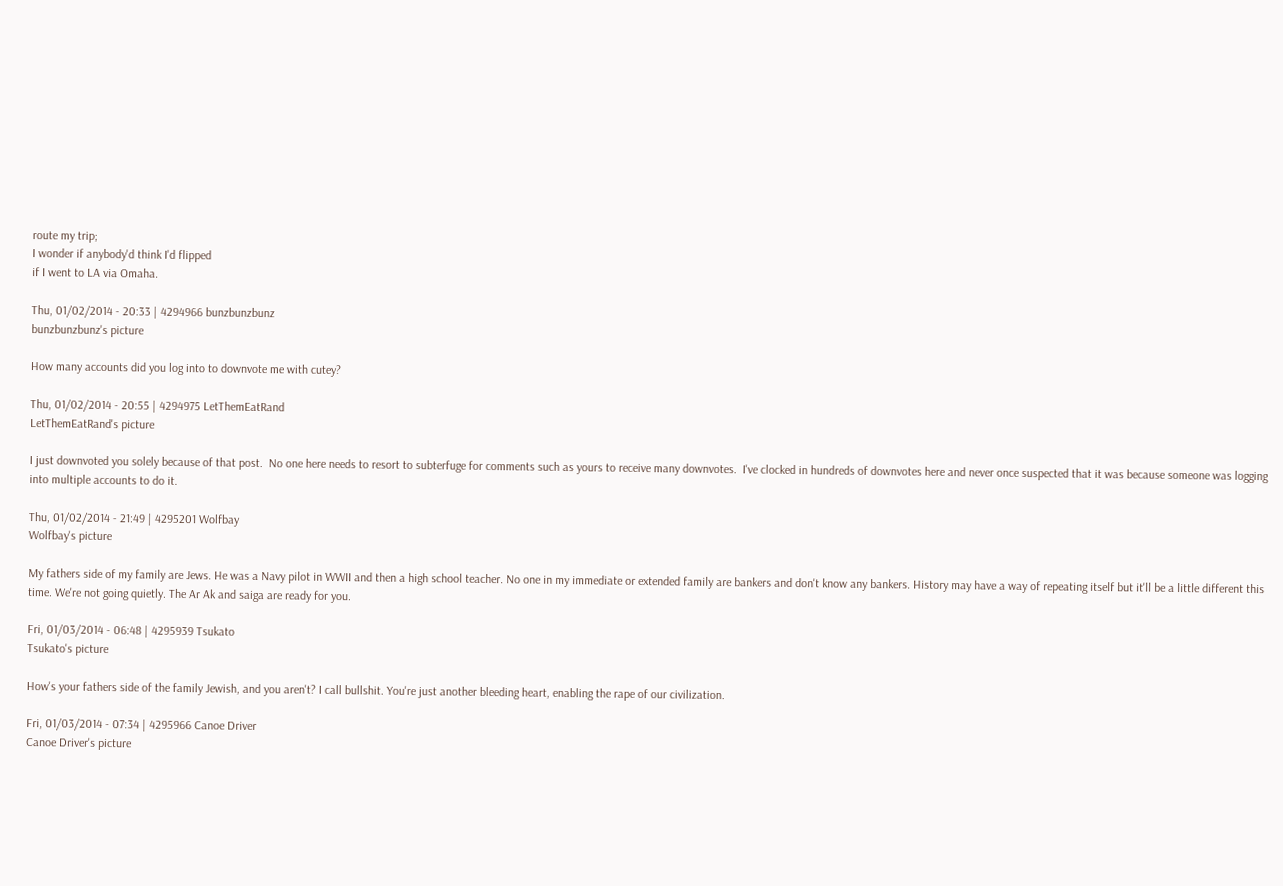route my trip;
I wonder if anybody'd think I'd flipped
if I went to LA via Omaha.

Thu, 01/02/2014 - 20:33 | 4294966 bunzbunzbunz
bunzbunzbunz's picture

How many accounts did you log into to downvote me with cutey?

Thu, 01/02/2014 - 20:55 | 4294975 LetThemEatRand
LetThemEatRand's picture

I just downvoted you solely because of that post.  No one here needs to resort to subterfuge for comments such as yours to receive many downvotes.  I've clocked in hundreds of downvotes here and never once suspected that it was because someone was logging into multiple accounts to do it.

Thu, 01/02/2014 - 21:49 | 4295201 Wolfbay
Wolfbay's picture

My fathers side of my family are Jews. He was a Navy pilot in WWII and then a high school teacher. No one in my immediate or extended family are bankers and don't know any bankers. History may have a way of repeating itself but it'll be a little different this time. We're not going quietly. The Ar Ak and saiga are ready for you.

Fri, 01/03/2014 - 06:48 | 4295939 Tsukato
Tsukato's picture

How's your fathers side of the family Jewish, and you aren't? I call bullshit. You're just another bleeding heart, enabling the rape of our civilization.

Fri, 01/03/2014 - 07:34 | 4295966 Canoe Driver
Canoe Driver's picture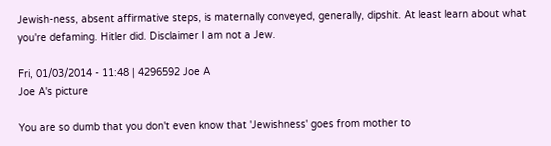Jewish-ness, absent affirmative steps, is maternally conveyed, generally, dipshit. At least learn about what you're defaming. Hitler did. Disclaimer I am not a Jew.

Fri, 01/03/2014 - 11:48 | 4296592 Joe A
Joe A's picture

You are so dumb that you don't even know that 'Jewishness' goes from mother to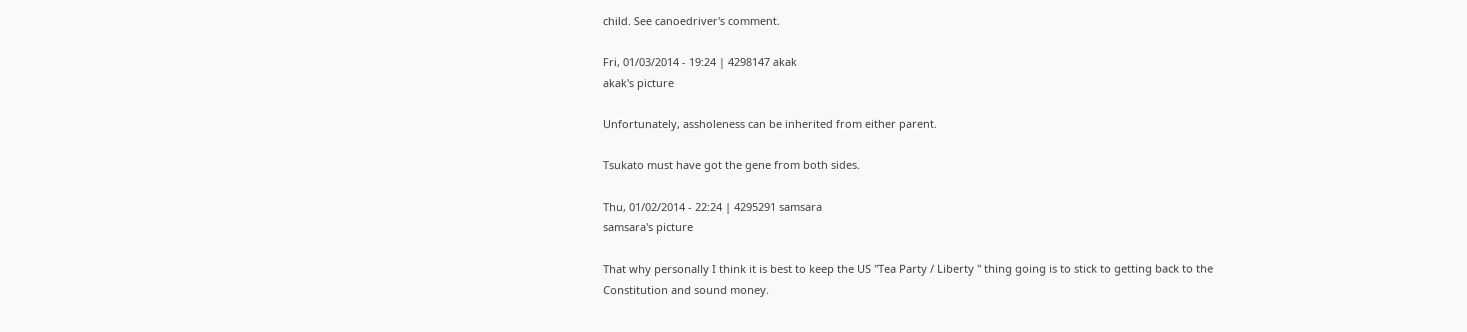child. See canoedriver's comment.

Fri, 01/03/2014 - 19:24 | 4298147 akak
akak's picture

Unfortunately, assholeness can be inherited from either parent.

Tsukato must have got the gene from both sides.

Thu, 01/02/2014 - 22:24 | 4295291 samsara
samsara's picture

That why personally I think it is best to keep the US "Tea Party / Liberty " thing going is to stick to getting back to the Constitution and sound money.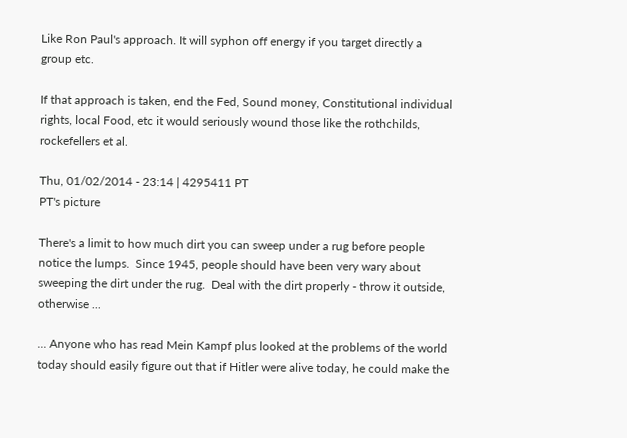Like Ron Paul's approach. It will syphon off energy if you target directly a group etc.

If that approach is taken, end the Fed, Sound money, Constitutional individual rights, local Food, etc it would seriously wound those like the rothchilds, rockefellers et al.

Thu, 01/02/2014 - 23:14 | 4295411 PT
PT's picture

There's a limit to how much dirt you can sweep under a rug before people notice the lumps.  Since 1945, people should have been very wary about sweeping the dirt under the rug.  Deal with the dirt properly - throw it outside, otherwise ...

... Anyone who has read Mein Kampf plus looked at the problems of the world today should easily figure out that if Hitler were alive today, he could make the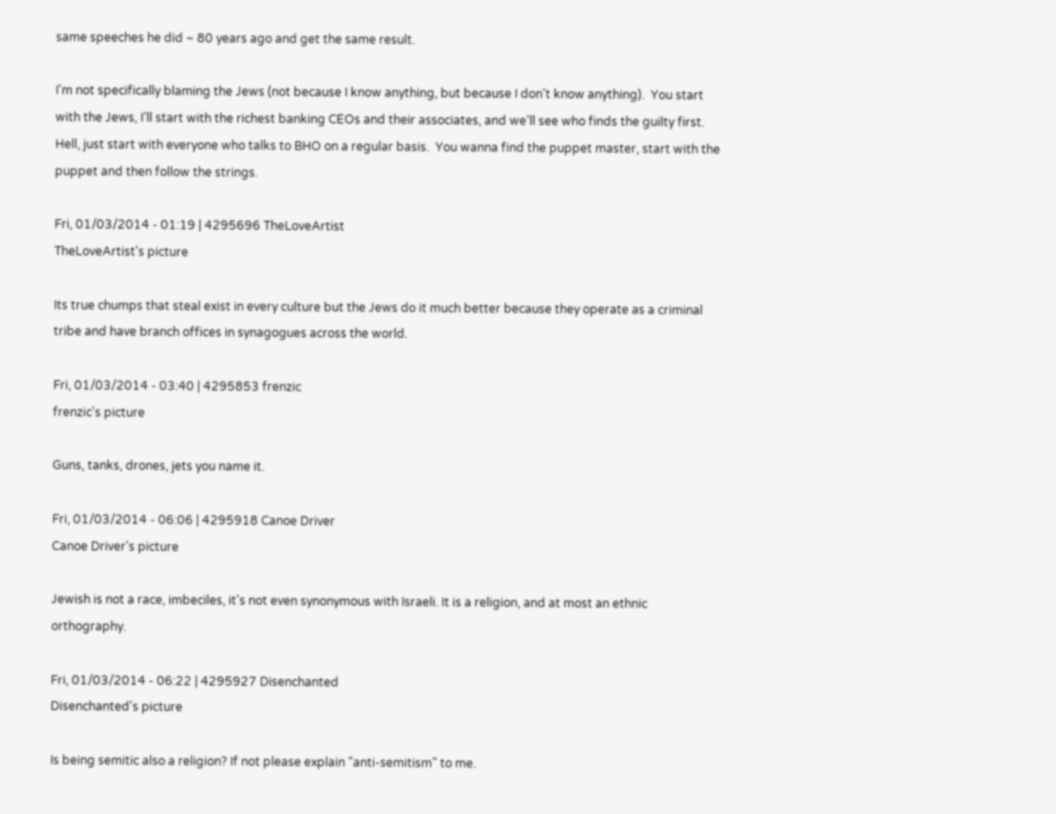same speeches he did ~ 80 years ago and get the same result.

I'm not specifically blaming the Jews (not because I know anything, but because I don't know anything).  You start with the Jews, I'll start with the richest banking CEOs and their associates, and we'll see who finds the guilty first.  Hell, just start with everyone who talks to BHO on a regular basis.  You wanna find the puppet master, start with the puppet and then follow the strings.

Fri, 01/03/2014 - 01:19 | 4295696 TheLoveArtist
TheLoveArtist's picture

Its true chumps that steal exist in every culture but the Jews do it much better because they operate as a criminal tribe and have branch offices in synagogues across the world.

Fri, 01/03/2014 - 03:40 | 4295853 frenzic
frenzic's picture

Guns, tanks, drones, jets you name it.

Fri, 01/03/2014 - 06:06 | 4295918 Canoe Driver
Canoe Driver's picture

Jewish is not a race, imbeciles, it's not even synonymous with Israeli. It is a religion, and at most an ethnic orthography.

Fri, 01/03/2014 - 06:22 | 4295927 Disenchanted
Disenchanted's picture

Is being semitic also a religion? If not please explain "anti-semitism" to me.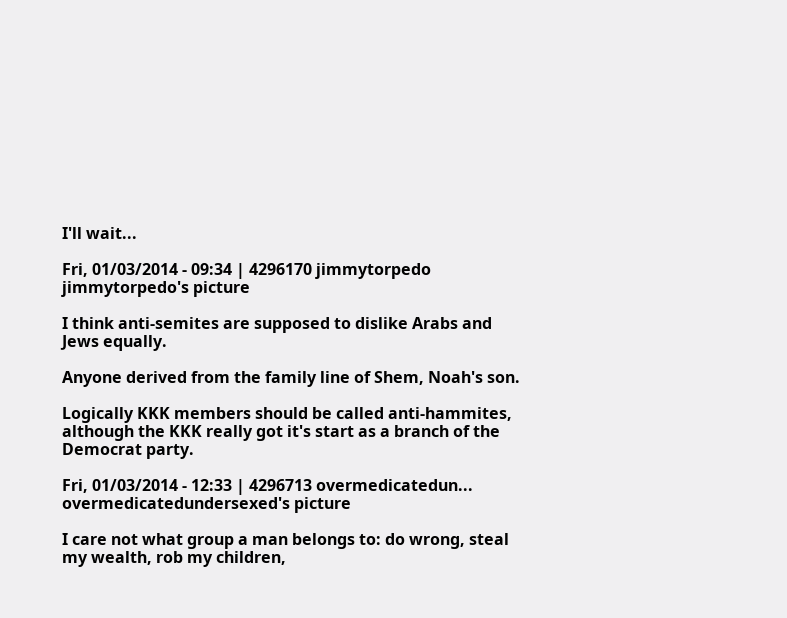I'll wait...

Fri, 01/03/2014 - 09:34 | 4296170 jimmytorpedo
jimmytorpedo's picture

I think anti-semites are supposed to dislike Arabs and Jews equally.

Anyone derived from the family line of Shem, Noah's son.

Logically KKK members should be called anti-hammites, although the KKK really got it's start as a branch of the Democrat party.

Fri, 01/03/2014 - 12:33 | 4296713 overmedicatedun...
overmedicatedundersexed's picture

I care not what group a man belongs to: do wrong, steal my wealth, rob my children,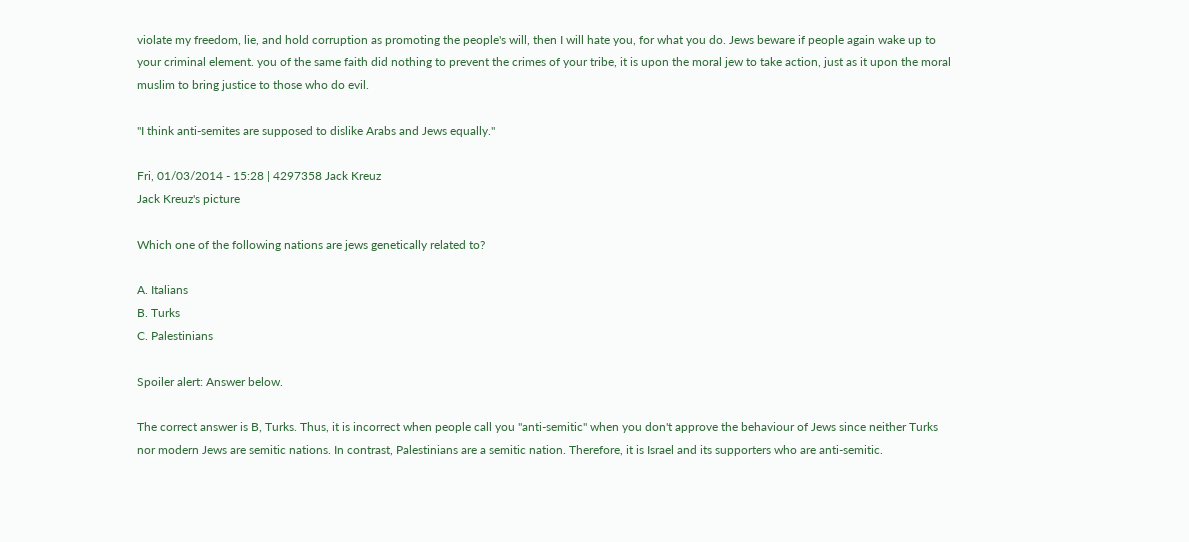violate my freedom, lie, and hold corruption as promoting the people's will, then I will hate you, for what you do. Jews beware if people again wake up to your criminal element. you of the same faith did nothing to prevent the crimes of your tribe, it is upon the moral jew to take action, just as it upon the moral muslim to bring justice to those who do evil.

"I think anti-semites are supposed to dislike Arabs and Jews equally."

Fri, 01/03/2014 - 15:28 | 4297358 Jack Kreuz
Jack Kreuz's picture

Which one of the following nations are jews genetically related to?

A. Italians
B. Turks
C. Palestinians

Spoiler alert: Answer below.

The correct answer is B, Turks. Thus, it is incorrect when people call you "anti-semitic" when you don't approve the behaviour of Jews since neither Turks nor modern Jews are semitic nations. In contrast, Palestinians are a semitic nation. Therefore, it is Israel and its supporters who are anti-semitic.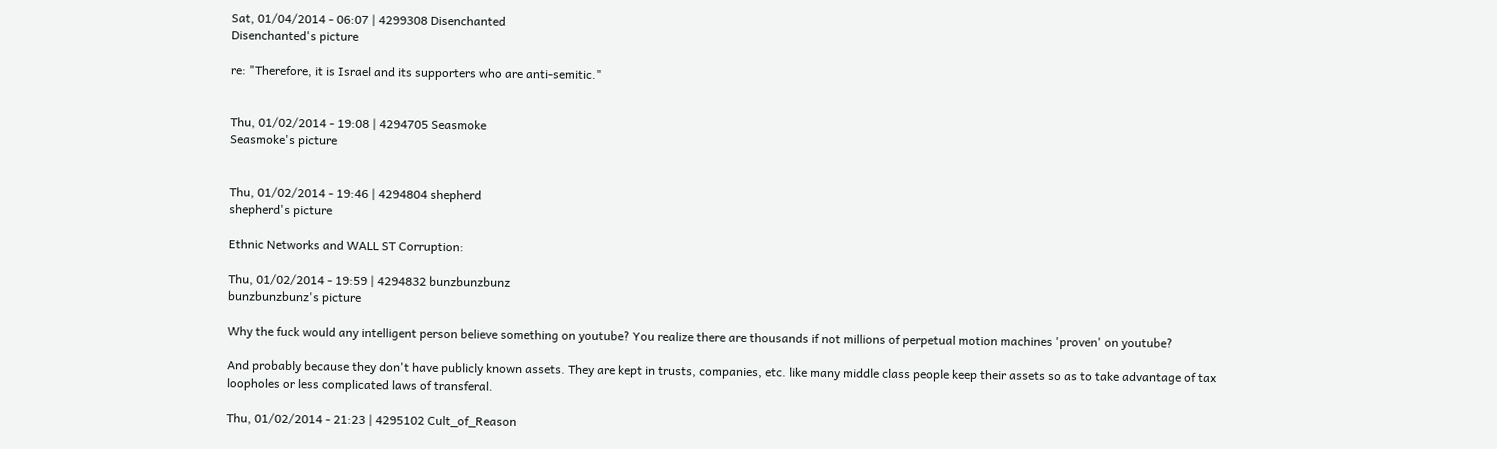Sat, 01/04/2014 - 06:07 | 4299308 Disenchanted
Disenchanted's picture

re: "Therefore, it is Israel and its supporters who are anti-semitic."


Thu, 01/02/2014 - 19:08 | 4294705 Seasmoke
Seasmoke's picture


Thu, 01/02/2014 - 19:46 | 4294804 shepherd
shepherd's picture

Ethnic Networks and WALL ST Corruption:

Thu, 01/02/2014 - 19:59 | 4294832 bunzbunzbunz
bunzbunzbunz's picture

Why the fuck would any intelligent person believe something on youtube? You realize there are thousands if not millions of perpetual motion machines 'proven' on youtube?

And probably because they don't have publicly known assets. They are kept in trusts, companies, etc. like many middle class people keep their assets so as to take advantage of tax loopholes or less complicated laws of transferal.

Thu, 01/02/2014 - 21:23 | 4295102 Cult_of_Reason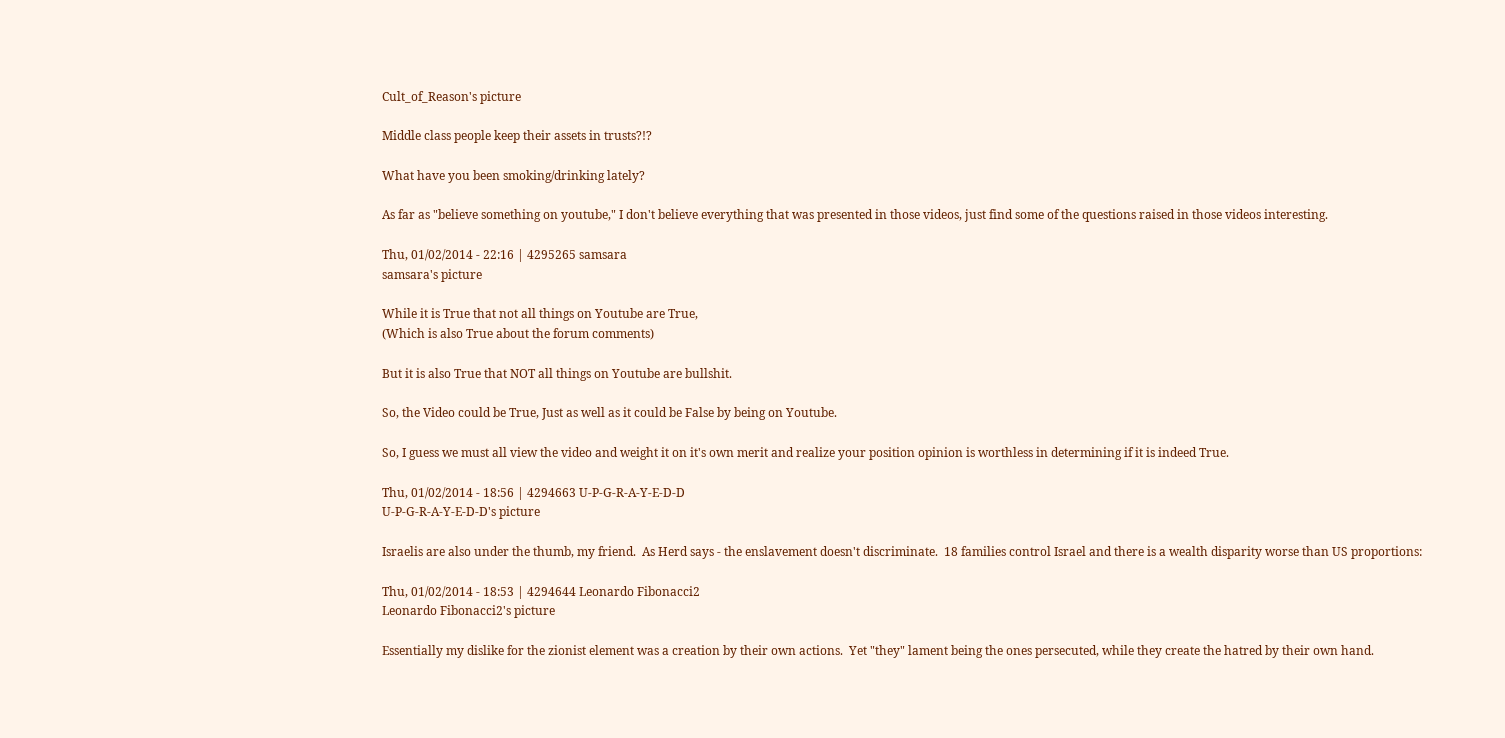Cult_of_Reason's picture

Middle class people keep their assets in trusts?!?

What have you been smoking/drinking lately?

As far as "believe something on youtube," I don't believe everything that was presented in those videos, just find some of the questions raised in those videos interesting.

Thu, 01/02/2014 - 22:16 | 4295265 samsara
samsara's picture

While it is True that not all things on Youtube are True,
(Which is also True about the forum comments)

But it is also True that NOT all things on Youtube are bullshit.

So, the Video could be True, Just as well as it could be False by being on Youtube.

So, I guess we must all view the video and weight it on it's own merit and realize your position opinion is worthless in determining if it is indeed True.

Thu, 01/02/2014 - 18:56 | 4294663 U-P-G-R-A-Y-E-D-D
U-P-G-R-A-Y-E-D-D's picture

Israelis are also under the thumb, my friend.  As Herd says - the enslavement doesn't discriminate.  18 families control Israel and there is a wealth disparity worse than US proportions:

Thu, 01/02/2014 - 18:53 | 4294644 Leonardo Fibonacci2
Leonardo Fibonacci2's picture

Essentially my dislike for the zionist element was a creation by their own actions.  Yet "they" lament being the ones persecuted, while they create the hatred by their own hand.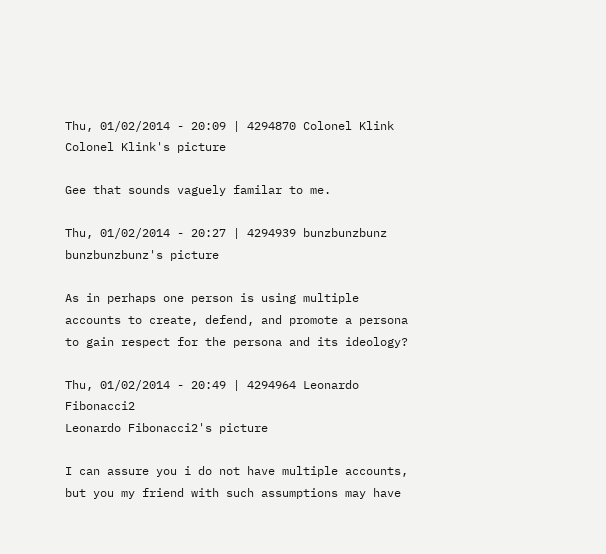Thu, 01/02/2014 - 20:09 | 4294870 Colonel Klink
Colonel Klink's picture

Gee that sounds vaguely familar to me.

Thu, 01/02/2014 - 20:27 | 4294939 bunzbunzbunz
bunzbunzbunz's picture

As in perhaps one person is using multiple accounts to create, defend, and promote a persona to gain respect for the persona and its ideology?

Thu, 01/02/2014 - 20:49 | 4294964 Leonardo Fibonacci2
Leonardo Fibonacci2's picture

I can assure you i do not have multiple accounts, but you my friend with such assumptions may have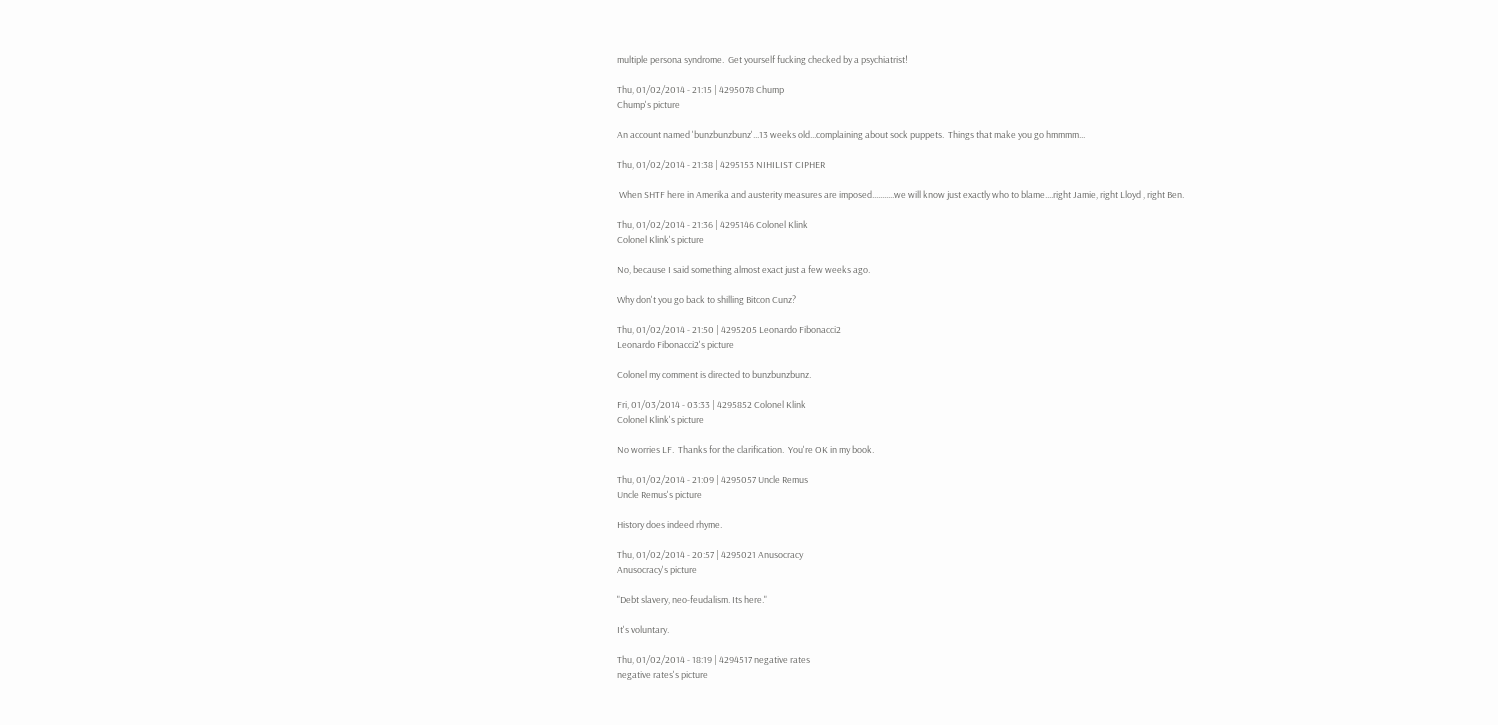multiple persona syndrome.  Get yourself fucking checked by a psychiatrist!

Thu, 01/02/2014 - 21:15 | 4295078 Chump
Chump's picture

An account named 'bunzbunzbunz'...13 weeks old...complaining about sock puppets.  Things that make you go hmmmm...

Thu, 01/02/2014 - 21:38 | 4295153 NIHILIST CIPHER

 When SHTF here in Amerika and austerity measures are imposed...........we will know just exactly who to blame....right Jamie, right Lloyd , right Ben.

Thu, 01/02/2014 - 21:36 | 4295146 Colonel Klink
Colonel Klink's picture

No, because I said something almost exact just a few weeks ago.

Why don't you go back to shilling Bitcon Cunz?

Thu, 01/02/2014 - 21:50 | 4295205 Leonardo Fibonacci2
Leonardo Fibonacci2's picture

Colonel my comment is directed to bunzbunzbunz.

Fri, 01/03/2014 - 03:33 | 4295852 Colonel Klink
Colonel Klink's picture

No worries LF.  Thanks for the clarification.  You're OK in my book.

Thu, 01/02/2014 - 21:09 | 4295057 Uncle Remus
Uncle Remus's picture

History does indeed rhyme.

Thu, 01/02/2014 - 20:57 | 4295021 Anusocracy
Anusocracy's picture

"Debt slavery, neo-feudalism. Its here."

It's voluntary.

Thu, 01/02/2014 - 18:19 | 4294517 negative rates
negative rates's picture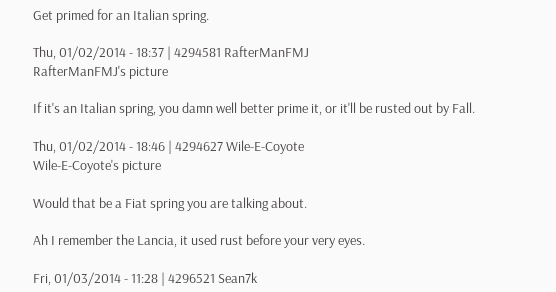Get primed for an Italian spring.

Thu, 01/02/2014 - 18:37 | 4294581 RafterManFMJ
RafterManFMJ's picture

If it's an Italian spring, you damn well better prime it, or it'll be rusted out by Fall.

Thu, 01/02/2014 - 18:46 | 4294627 Wile-E-Coyote
Wile-E-Coyote's picture

Would that be a Fiat spring you are talking about.

Ah I remember the Lancia, it used rust before your very eyes.

Fri, 01/03/2014 - 11:28 | 4296521 Sean7k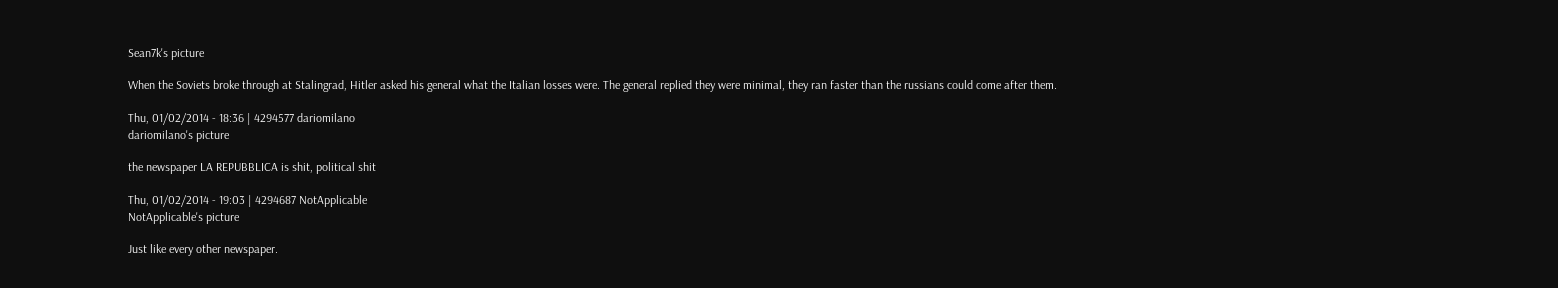Sean7k's picture

When the Soviets broke through at Stalingrad, Hitler asked his general what the Italian losses were. The general replied they were minimal, they ran faster than the russians could come after them.

Thu, 01/02/2014 - 18:36 | 4294577 dariomilano
dariomilano's picture

the newspaper LA REPUBBLICA is shit, political shit

Thu, 01/02/2014 - 19:03 | 4294687 NotApplicable
NotApplicable's picture

Just like every other newspaper.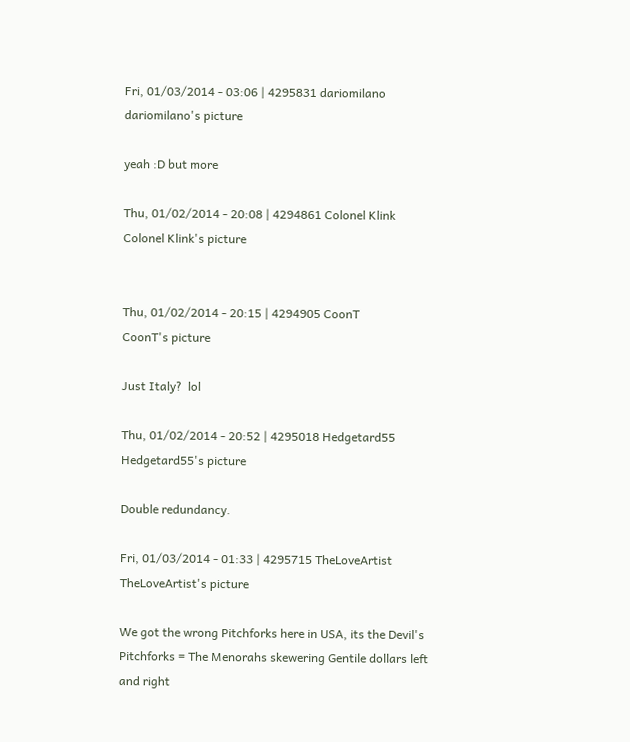Fri, 01/03/2014 - 03:06 | 4295831 dariomilano
dariomilano's picture

yeah :D but more

Thu, 01/02/2014 - 20:08 | 4294861 Colonel Klink
Colonel Klink's picture


Thu, 01/02/2014 - 20:15 | 4294905 CoonT
CoonT's picture

Just Italy?  lol

Thu, 01/02/2014 - 20:52 | 4295018 Hedgetard55
Hedgetard55's picture

Double redundancy.

Fri, 01/03/2014 - 01:33 | 4295715 TheLoveArtist
TheLoveArtist's picture

We got the wrong Pitchforks here in USA, its the Devil's Pitchforks = The Menorahs skewering Gentile dollars left and right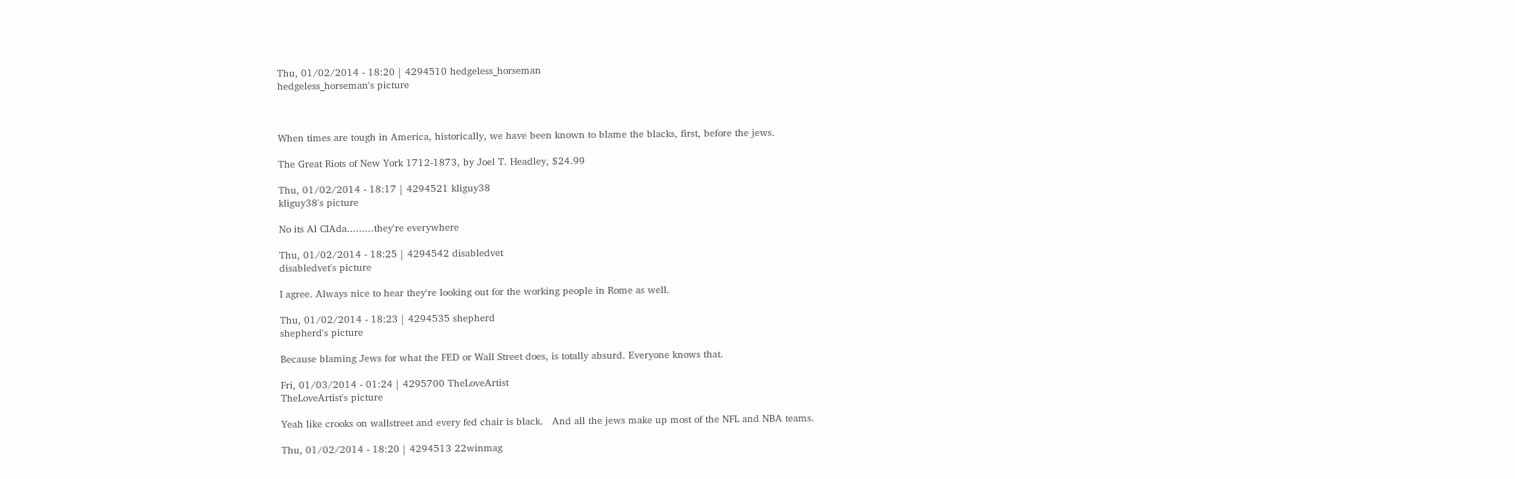Thu, 01/02/2014 - 18:20 | 4294510 hedgeless_horseman
hedgeless_horseman's picture



When times are tough in America, historically, we have been known to blame the blacks, first, before the jews.

The Great Riots of New York 1712-1873, by Joel T. Headley, $24.99

Thu, 01/02/2014 - 18:17 | 4294521 kliguy38
kliguy38's picture

No its Al CIAda.........they're everywhere

Thu, 01/02/2014 - 18:25 | 4294542 disabledvet
disabledvet's picture

I agree. Always nice to hear they're looking out for the working people in Rome as well.

Thu, 01/02/2014 - 18:23 | 4294535 shepherd
shepherd's picture

Because blaming Jews for what the FED or Wall Street does, is totally absurd. Everyone knows that.

Fri, 01/03/2014 - 01:24 | 4295700 TheLoveArtist
TheLoveArtist's picture

Yeah like crooks on wallstreet and every fed chair is black.   And all the jews make up most of the NFL and NBA teams.

Thu, 01/02/2014 - 18:20 | 4294513 22winmag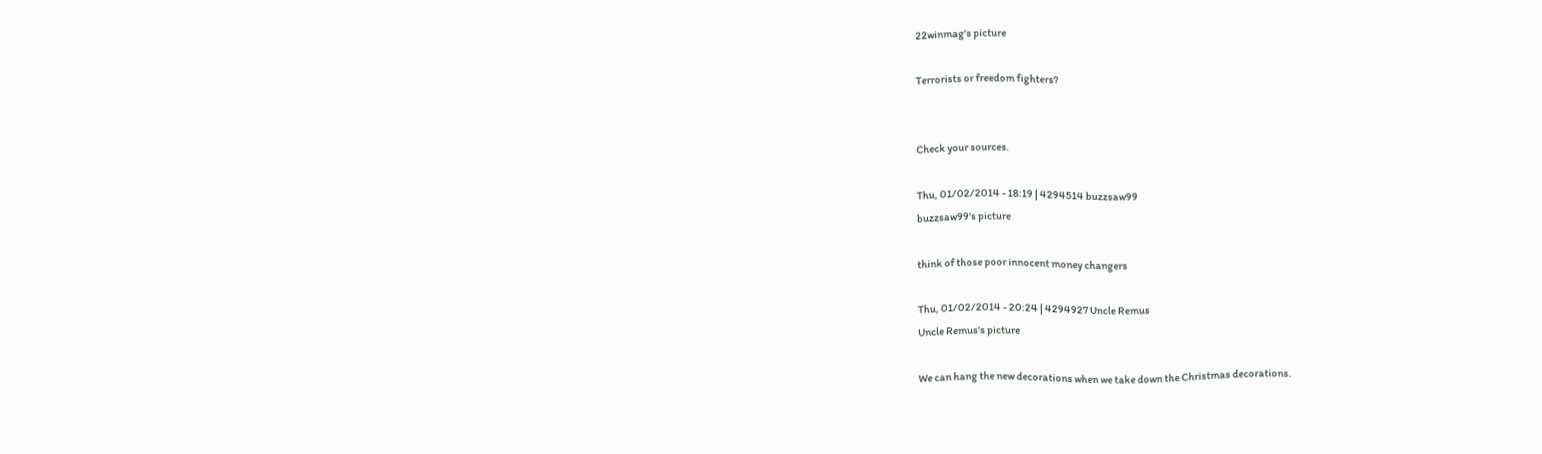22winmag's picture

Terrorists or freedom fighters?


Check your sources.

Thu, 01/02/2014 - 18:19 | 4294514 buzzsaw99
buzzsaw99's picture

think of those poor innocent money changers

Thu, 01/02/2014 - 20:24 | 4294927 Uncle Remus
Uncle Remus's picture

We can hang the new decorations when we take down the Christmas decorations.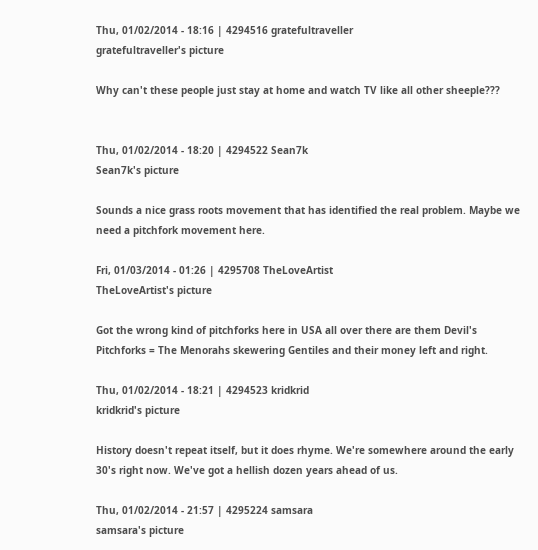Thu, 01/02/2014 - 18:16 | 4294516 gratefultraveller
gratefultraveller's picture

Why can't these people just stay at home and watch TV like all other sheeple???


Thu, 01/02/2014 - 18:20 | 4294522 Sean7k
Sean7k's picture

Sounds a nice grass roots movement that has identified the real problem. Maybe we need a pitchfork movement here.

Fri, 01/03/2014 - 01:26 | 4295708 TheLoveArtist
TheLoveArtist's picture

Got the wrong kind of pitchforks here in USA all over there are them Devil's Pitchforks = The Menorahs skewering Gentiles and their money left and right.

Thu, 01/02/2014 - 18:21 | 4294523 kridkrid
kridkrid's picture

History doesn't repeat itself, but it does rhyme. We're somewhere around the early 30's right now. We've got a hellish dozen years ahead of us.

Thu, 01/02/2014 - 21:57 | 4295224 samsara
samsara's picture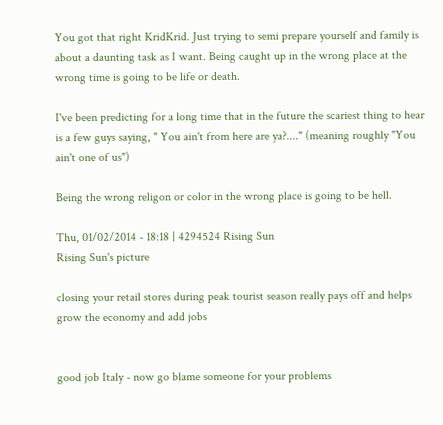You got that right KridKrid. Just trying to semi prepare yourself and family is about a daunting task as I want. Being caught up in the wrong place at the wrong time is going to be life or death.

I've been predicting for a long time that in the future the scariest thing to hear is a few guys saying, " You ain't from here are ya?...." (meaning roughly "You ain't one of us")

Being the wrong religon or color in the wrong place is going to be hell.

Thu, 01/02/2014 - 18:18 | 4294524 Rising Sun
Rising Sun's picture

closing your retail stores during peak tourist season really pays off and helps grow the economy and add jobs


good job Italy - now go blame someone for your problems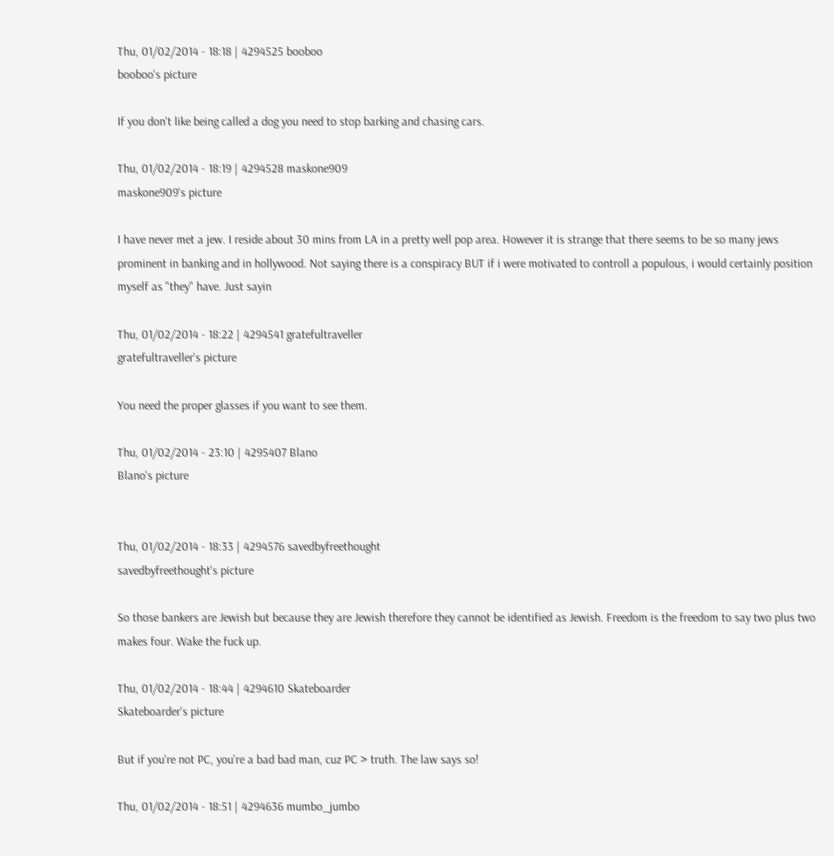Thu, 01/02/2014 - 18:18 | 4294525 booboo
booboo's picture

If you don't like being called a dog you need to stop barking and chasing cars.

Thu, 01/02/2014 - 18:19 | 4294528 maskone909
maskone909's picture

I have never met a jew. I reside about 30 mins from LA in a pretty well pop area. However it is strange that there seems to be so many jews prominent in banking and in hollywood. Not saying there is a conspiracy BUT if i were motivated to controll a populous, i would certainly position myself as "they" have. Just sayin

Thu, 01/02/2014 - 18:22 | 4294541 gratefultraveller
gratefultraveller's picture

You need the proper glasses if you want to see them.

Thu, 01/02/2014 - 23:10 | 4295407 Blano
Blano's picture


Thu, 01/02/2014 - 18:33 | 4294576 savedbyfreethought
savedbyfreethought's picture

So those bankers are Jewish but because they are Jewish therefore they cannot be identified as Jewish. Freedom is the freedom to say two plus two makes four. Wake the fuck up.

Thu, 01/02/2014 - 18:44 | 4294610 Skateboarder
Skateboarder's picture

But if you're not PC, you're a bad bad man, cuz PC > truth. The law says so!

Thu, 01/02/2014 - 18:51 | 4294636 mumbo_jumbo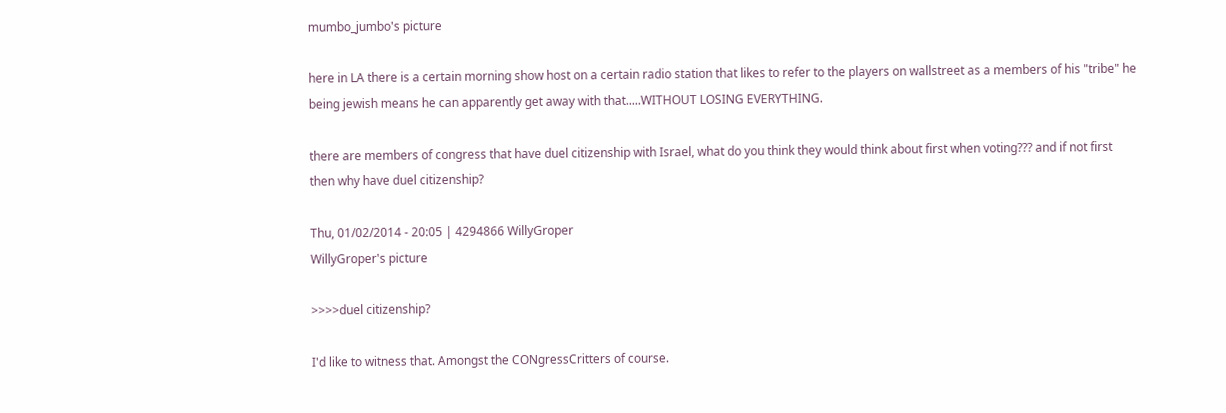mumbo_jumbo's picture

here in LA there is a certain morning show host on a certain radio station that likes to refer to the players on wallstreet as a members of his "tribe" he being jewish means he can apparently get away with that.....WITHOUT LOSING EVERYTHING.

there are members of congress that have duel citizenship with Israel, what do you think they would think about first when voting??? and if not first then why have duel citizenship?

Thu, 01/02/2014 - 20:05 | 4294866 WillyGroper
WillyGroper's picture

>>>>duel citizenship?

I'd like to witness that. Amongst the CONgressCritters of course.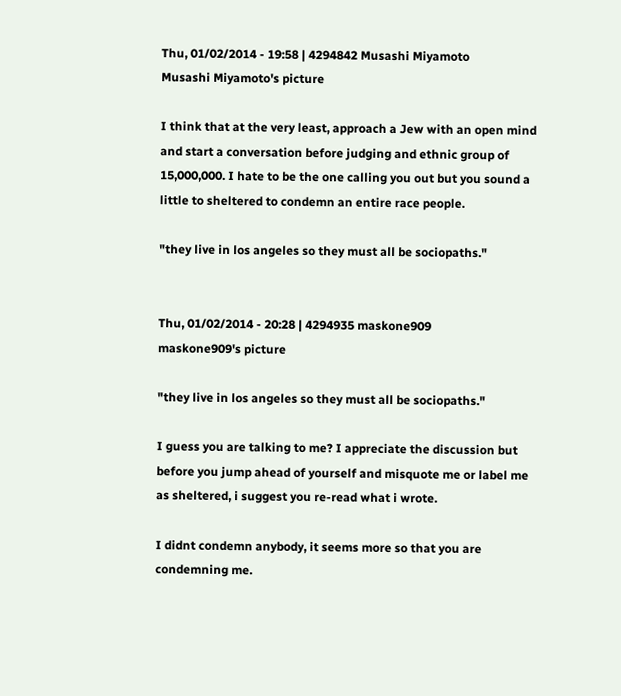Thu, 01/02/2014 - 19:58 | 4294842 Musashi Miyamoto
Musashi Miyamoto's picture

I think that at the very least, approach a Jew with an open mind and start a conversation before judging and ethnic group of 15,000,000. I hate to be the one calling you out but you sound a little to sheltered to condemn an entire race people.

"they live in los angeles so they must all be sociopaths."


Thu, 01/02/2014 - 20:28 | 4294935 maskone909
maskone909's picture

"they live in los angeles so they must all be sociopaths."

I guess you are talking to me? I appreciate the discussion but before you jump ahead of yourself and misquote me or label me as sheltered, i suggest you re-read what i wrote.

I didnt condemn anybody, it seems more so that you are condemning me.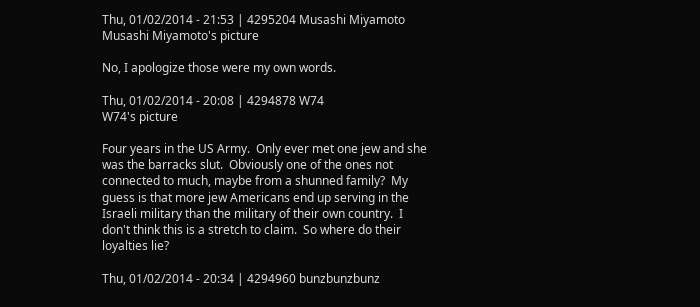Thu, 01/02/2014 - 21:53 | 4295204 Musashi Miyamoto
Musashi Miyamoto's picture

No, I apologize those were my own words.

Thu, 01/02/2014 - 20:08 | 4294878 W74
W74's picture

Four years in the US Army.  Only ever met one jew and she was the barracks slut.  Obviously one of the ones not connected to much, maybe from a shunned family?  My guess is that more jew Americans end up serving in the Israeli military than the military of their own country.  I don't think this is a stretch to claim.  So where do their loyalties lie?

Thu, 01/02/2014 - 20:34 | 4294960 bunzbunzbunz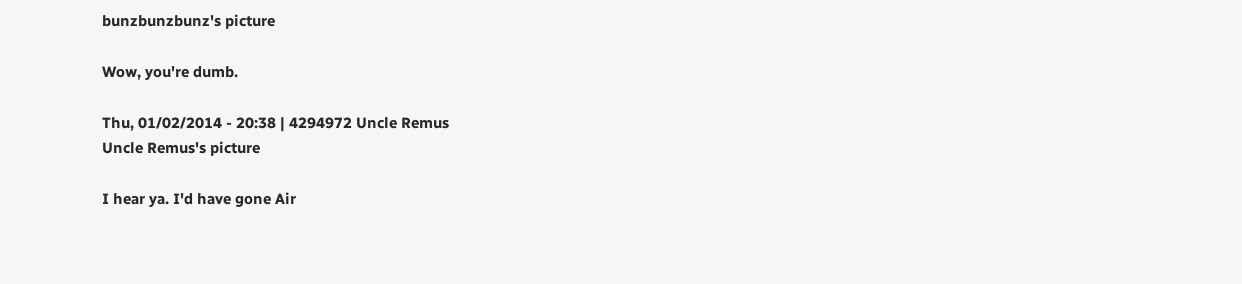bunzbunzbunz's picture

Wow, you're dumb.

Thu, 01/02/2014 - 20:38 | 4294972 Uncle Remus
Uncle Remus's picture

I hear ya. I'd have gone Air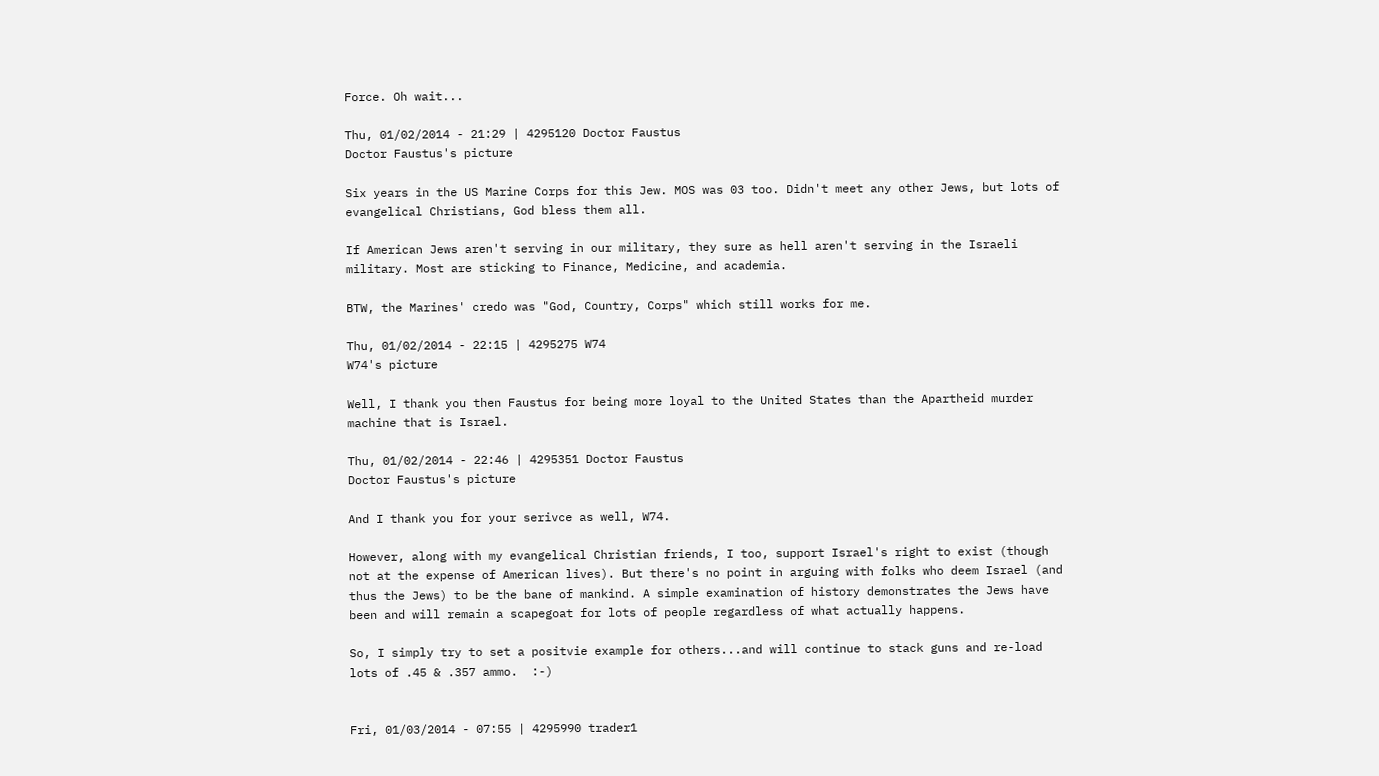Force. Oh wait...

Thu, 01/02/2014 - 21:29 | 4295120 Doctor Faustus
Doctor Faustus's picture

Six years in the US Marine Corps for this Jew. MOS was 03 too. Didn't meet any other Jews, but lots of evangelical Christians, God bless them all.

If American Jews aren't serving in our military, they sure as hell aren't serving in the Israeli military. Most are sticking to Finance, Medicine, and academia.

BTW, the Marines' credo was "God, Country, Corps" which still works for me.

Thu, 01/02/2014 - 22:15 | 4295275 W74
W74's picture

Well, I thank you then Faustus for being more loyal to the United States than the Apartheid murder machine that is Israel.

Thu, 01/02/2014 - 22:46 | 4295351 Doctor Faustus
Doctor Faustus's picture

And I thank you for your serivce as well, W74.

However, along with my evangelical Christian friends, I too, support Israel's right to exist (though not at the expense of American lives). But there's no point in arguing with folks who deem Israel (and thus the Jews) to be the bane of mankind. A simple examination of history demonstrates the Jews have been and will remain a scapegoat for lots of people regardless of what actually happens.

So, I simply try to set a positvie example for others...and will continue to stack guns and re-load lots of .45 & .357 ammo.  :-)


Fri, 01/03/2014 - 07:55 | 4295990 trader1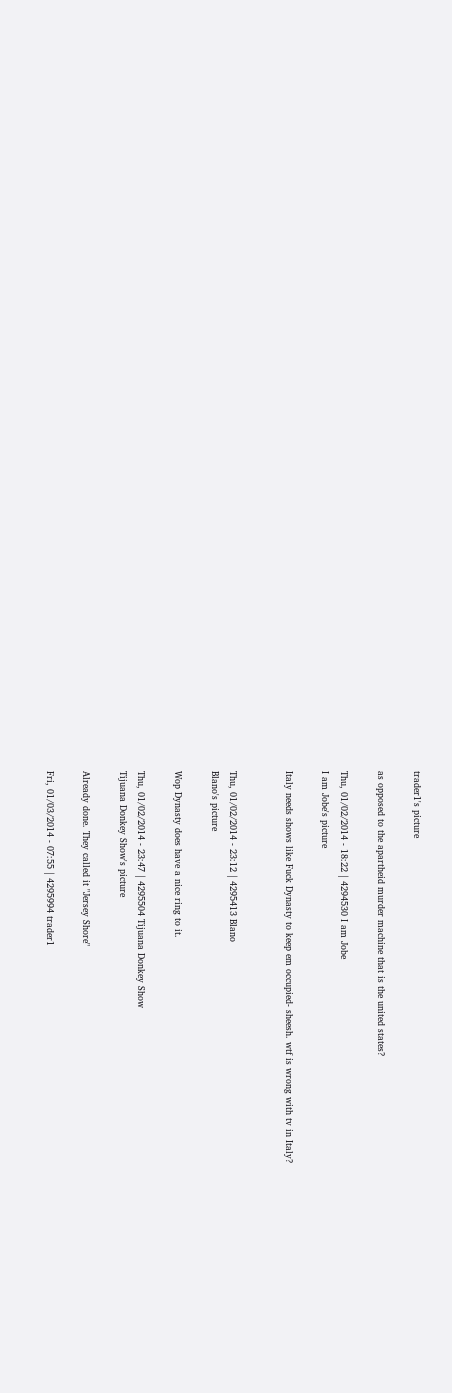trader1's picture

as opposed to the apartheid murder machine that is the united states?

Thu, 01/02/2014 - 18:22 | 4294530 I am Jobe
I am Jobe's picture

Italy needs shows like Fuck Dynasty to keep em occupied- sheesh. wtf is wrong with tv in Italy?


Thu, 01/02/2014 - 23:12 | 4295413 Blano
Blano's picture

Wop Dynasty does have a nice ring to it.

Thu, 01/02/2014 - 23:47 | 4295504 Tijuana Donkey Show
Tijuana Donkey Show's picture

Already done. They called it "Jersey Shore"

Fri, 01/03/2014 - 07:55 | 4295994 trader1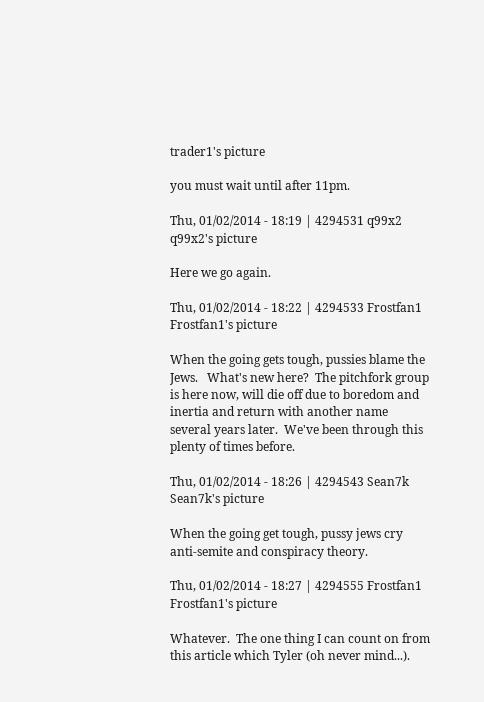trader1's picture

you must wait until after 11pm.

Thu, 01/02/2014 - 18:19 | 4294531 q99x2
q99x2's picture

Here we go again.

Thu, 01/02/2014 - 18:22 | 4294533 Frostfan1
Frostfan1's picture

When the going gets tough, pussies blame the Jews.   What's new here?  The pitchfork group is here now, will die off due to boredom and inertia and return with another name several years later.  We've been through this plenty of times before.

Thu, 01/02/2014 - 18:26 | 4294543 Sean7k
Sean7k's picture

When the going get tough, pussy jews cry anti-semite and conspiracy theory.

Thu, 01/02/2014 - 18:27 | 4294555 Frostfan1
Frostfan1's picture

Whatever.  The one thing I can count on from this article which Tyler (oh never mind...).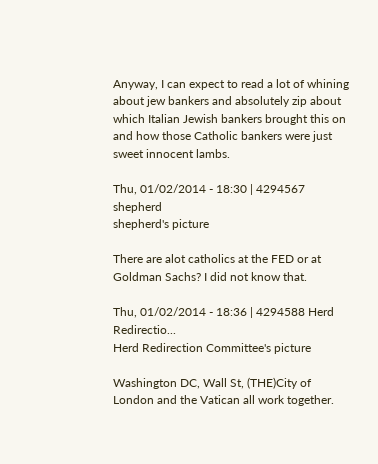Anyway, I can expect to read a lot of whining about jew bankers and absolutely zip about which Italian Jewish bankers brought this on and how those Catholic bankers were just sweet innocent lambs.

Thu, 01/02/2014 - 18:30 | 4294567 shepherd
shepherd's picture

There are alot catholics at the FED or at Goldman Sachs? I did not know that.

Thu, 01/02/2014 - 18:36 | 4294588 Herd Redirectio...
Herd Redirection Committee's picture

Washington DC, Wall St, (THE)City of London and the Vatican all work together.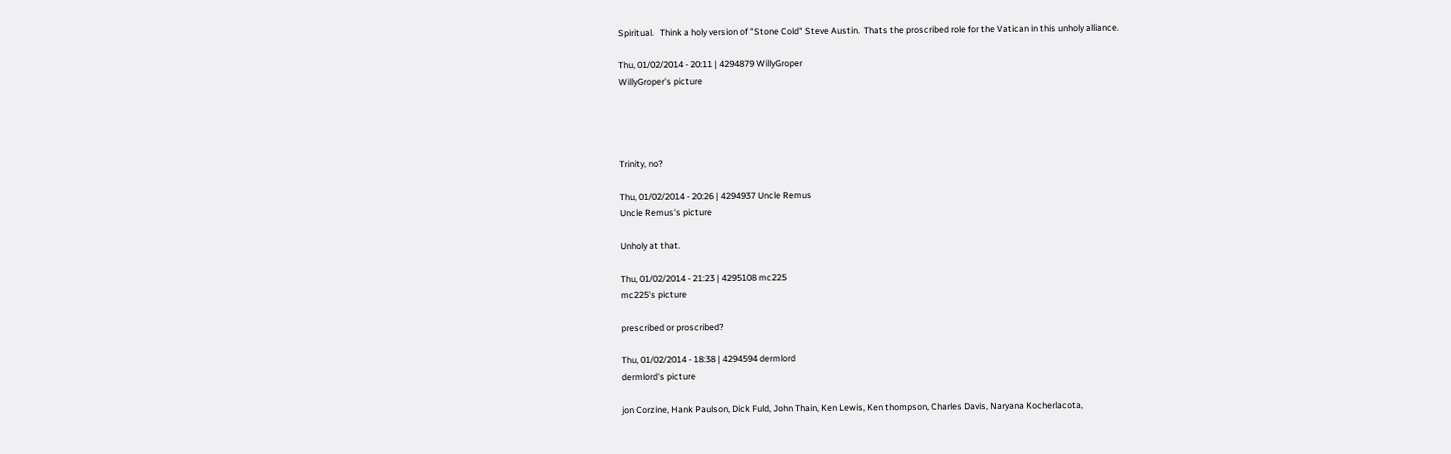Spiritual.   Think a holy version of "Stone Cold" Steve Austin.  Thats the proscribed role for the Vatican in this unholy alliance.

Thu, 01/02/2014 - 20:11 | 4294879 WillyGroper
WillyGroper's picture




Trinity, no?

Thu, 01/02/2014 - 20:26 | 4294937 Uncle Remus
Uncle Remus's picture

Unholy at that.

Thu, 01/02/2014 - 21:23 | 4295108 mc225
mc225's picture

prescribed or proscribed?

Thu, 01/02/2014 - 18:38 | 4294594 dermlord
dermlord's picture

jon Corzine, Hank Paulson, Dick Fuld, John Thain, Ken Lewis, Ken thompson, Charles Davis, Naryana Kocherlacota,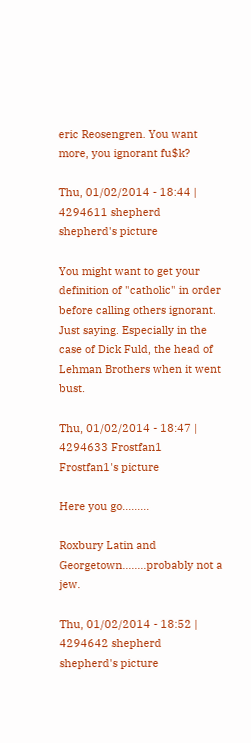eric Reosengren. You want more, you ignorant fu$k?

Thu, 01/02/2014 - 18:44 | 4294611 shepherd
shepherd's picture

You might want to get your definition of "catholic" in order before calling others ignorant. Just saying. Especially in the case of Dick Fuld, the head of Lehman Brothers when it went bust.

Thu, 01/02/2014 - 18:47 | 4294633 Frostfan1
Frostfan1's picture

Here you go.........

Roxbury Latin and Georgetown........probably not a jew.

Thu, 01/02/2014 - 18:52 | 4294642 shepherd
shepherd's picture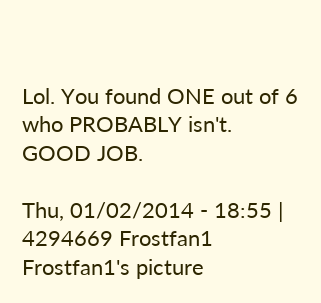Lol. You found ONE out of 6 who PROBABLY isn't. GOOD JOB.

Thu, 01/02/2014 - 18:55 | 4294669 Frostfan1
Frostfan1's picture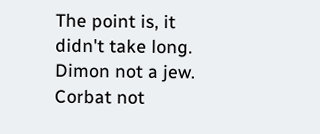The point is, it didn't take long.  Dimon not a jew.  Corbat not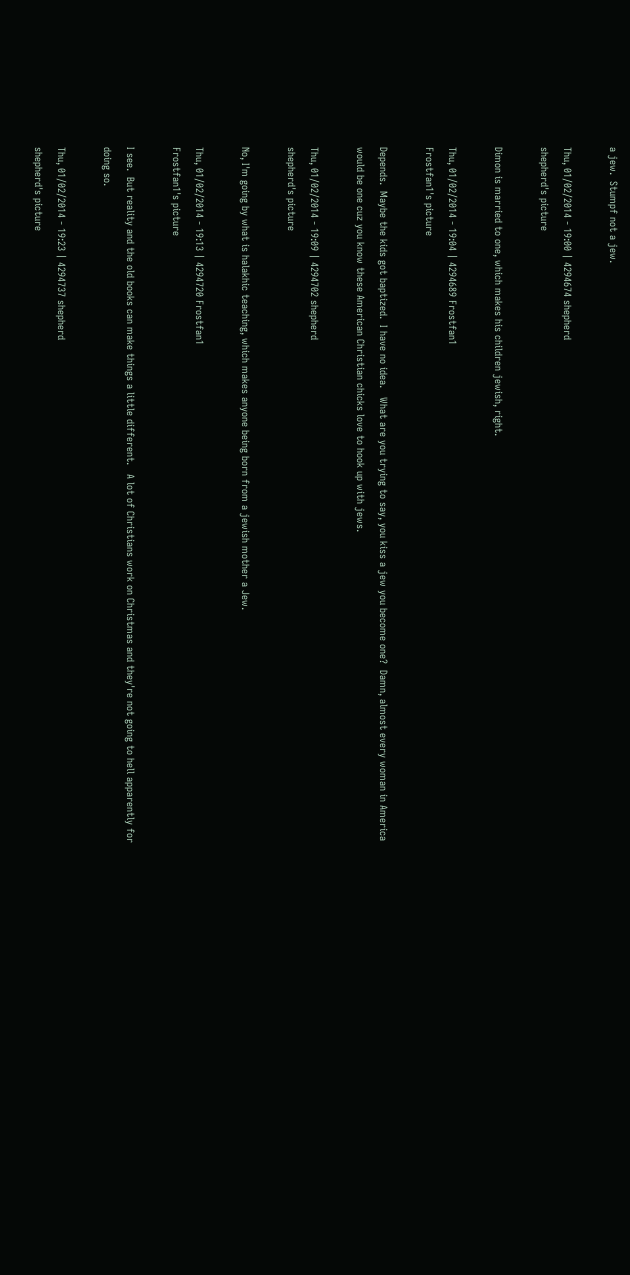a jew.  Stumpf not a jew.

Thu, 01/02/2014 - 19:00 | 4294674 shepherd
shepherd's picture

Dimon is married to one, which makes his children jewish, right.

Thu, 01/02/2014 - 19:04 | 4294689 Frostfan1
Frostfan1's picture

Depends.  Maybe the kids got baptized.  I have no idea.   What are you trying to say, you kiss a jew you become one?  Damn, almost every woman in America would be one cuz you know these American Christian chicks love to hook up with jews.

Thu, 01/02/2014 - 19:09 | 4294702 shepherd
shepherd's picture

No, I'm going by what is halakhic teaching, which makes anyone being born from a jewish mother a Jew.

Thu, 01/02/2014 - 19:13 | 4294720 Frostfan1
Frostfan1's picture

I see.  But reality and the old books can make things a little different.   A lot of Christians work on Christmas and they're not going to hell apparently for doing so.

Thu, 01/02/2014 - 19:23 | 4294737 shepherd
shepherd's picture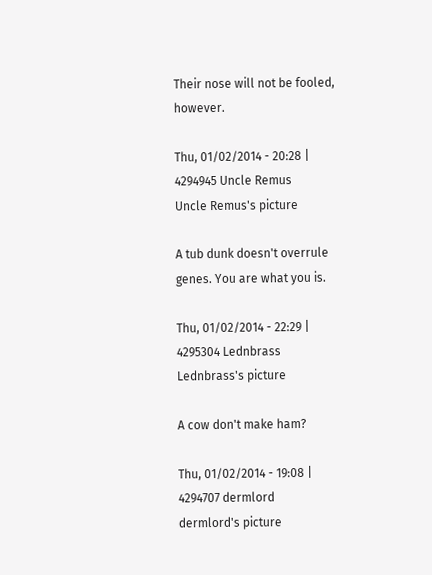Their nose will not be fooled, however.

Thu, 01/02/2014 - 20:28 | 4294945 Uncle Remus
Uncle Remus's picture

A tub dunk doesn't overrule genes. You are what you is.

Thu, 01/02/2014 - 22:29 | 4295304 Lednbrass
Lednbrass's picture

A cow don't make ham?

Thu, 01/02/2014 - 19:08 | 4294707 dermlord
dermlord's picture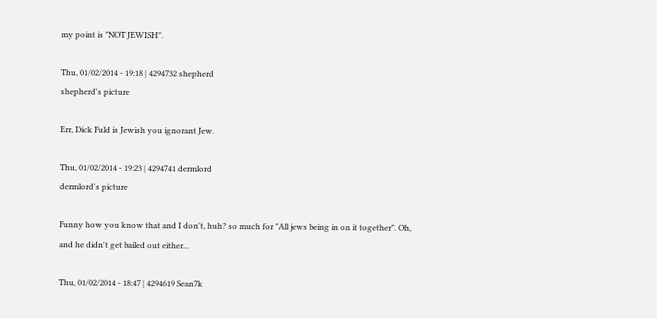my point is "NOT JEWISH".

Thu, 01/02/2014 - 19:18 | 4294732 shepherd
shepherd's picture

Err, Dick Fuld is Jewish you ignorant Jew.

Thu, 01/02/2014 - 19:23 | 4294741 dermlord
dermlord's picture

Funny how you know that and I don't, huh? so much for "All jews being in on it together". Oh, and he didn't get bailed out either...

Thu, 01/02/2014 - 18:47 | 4294619 Sean7k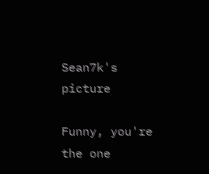Sean7k's picture

Funny, you're the one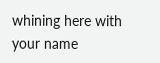whining here with your name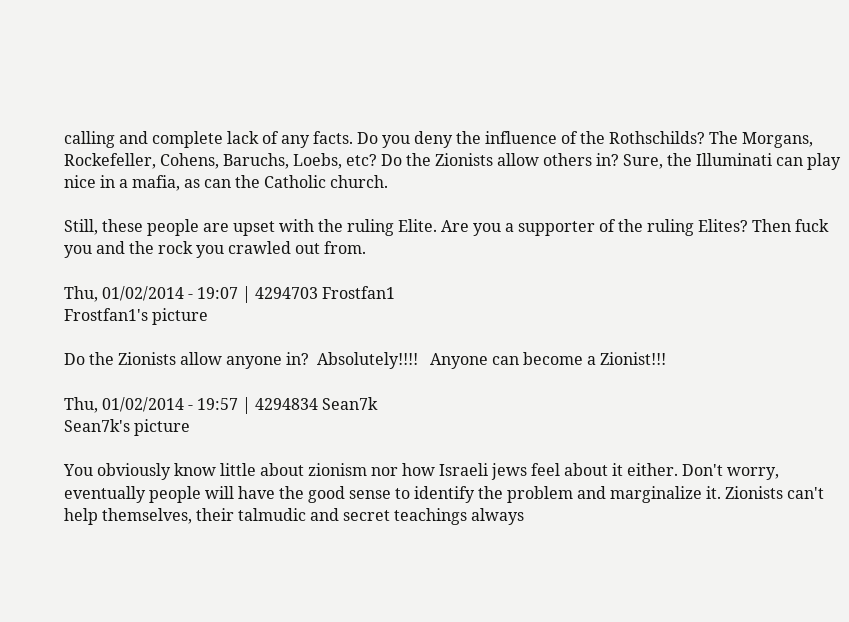calling and complete lack of any facts. Do you deny the influence of the Rothschilds? The Morgans, Rockefeller, Cohens, Baruchs, Loebs, etc? Do the Zionists allow others in? Sure, the Illuminati can play nice in a mafia, as can the Catholic church.

Still, these people are upset with the ruling Elite. Are you a supporter of the ruling Elites? Then fuck you and the rock you crawled out from.

Thu, 01/02/2014 - 19:07 | 4294703 Frostfan1
Frostfan1's picture

Do the Zionists allow anyone in?  Absolutely!!!!   Anyone can become a Zionist!!!

Thu, 01/02/2014 - 19:57 | 4294834 Sean7k
Sean7k's picture

You obviously know little about zionism nor how Israeli jews feel about it either. Don't worry, eventually people will have the good sense to identify the problem and marginalize it. Zionists can't help themselves, their talmudic and secret teachings always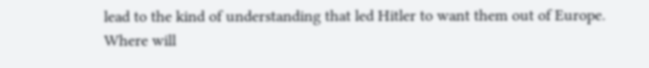lead to the kind of understanding that led Hitler to want them out of Europe. Where will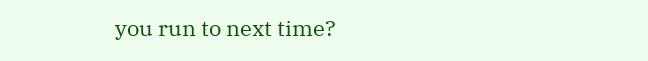you run to next time?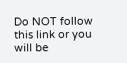Do NOT follow this link or you will be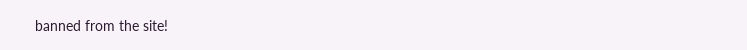banned from the site!